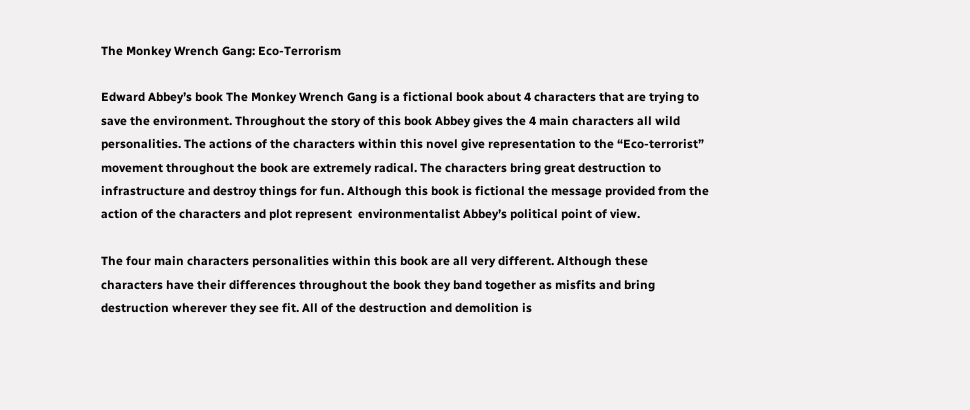The Monkey Wrench Gang: Eco-Terrorism

Edward Abbey’s book The Monkey Wrench Gang is a fictional book about 4 characters that are trying to save the environment. Throughout the story of this book Abbey gives the 4 main characters all wild personalities. The actions of the characters within this novel give representation to the “Eco-terrorist” movement throughout the book are extremely radical. The characters bring great destruction to infrastructure and destroy things for fun. Although this book is fictional the message provided from the action of the characters and plot represent  environmentalist Abbey’s political point of view.

The four main characters personalities within this book are all very different. Although these characters have their differences throughout the book they band together as misfits and bring destruction wherever they see fit. All of the destruction and demolition is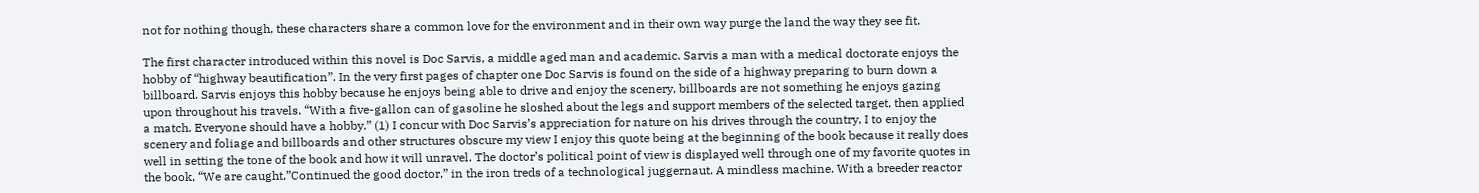not for nothing though, these characters share a common love for the environment and in their own way purge the land the way they see fit.

The first character introduced within this novel is Doc Sarvis, a middle aged man and academic. Sarvis a man with a medical doctorate enjoys the hobby of “highway beautification”. In the very first pages of chapter one Doc Sarvis is found on the side of a highway preparing to burn down a billboard. Sarvis enjoys this hobby because he enjoys being able to drive and enjoy the scenery, billboards are not something he enjoys gazing upon throughout his travels. “With a five-gallon can of gasoline he sloshed about the legs and support members of the selected target, then applied a match. Everyone should have a hobby.” (1) I concur with Doc Sarvis’s appreciation for nature on his drives through the country, I to enjoy the scenery and foliage and billboards and other structures obscure my view I enjoy this quote being at the beginning of the book because it really does well in setting the tone of the book and how it will unravel. The doctor’s political point of view is displayed well through one of my favorite quotes in the book, “We are caught,”Continued the good doctor,” in the iron treds of a technological juggernaut. A mindless machine. With a breeder reactor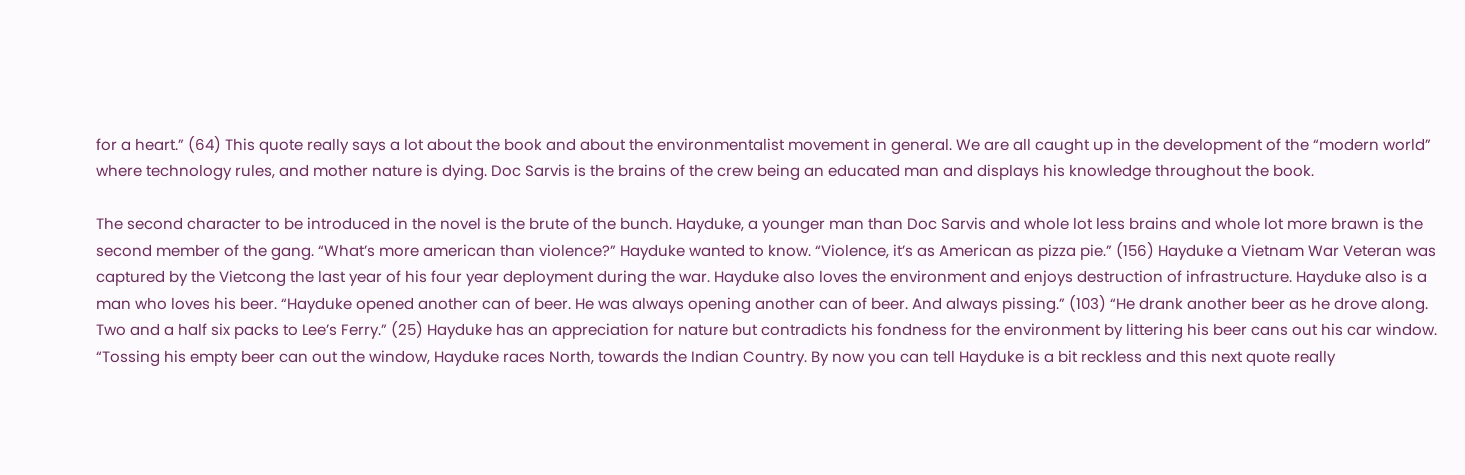for a heart.” (64) This quote really says a lot about the book and about the environmentalist movement in general. We are all caught up in the development of the “modern world” where technology rules, and mother nature is dying. Doc Sarvis is the brains of the crew being an educated man and displays his knowledge throughout the book.

The second character to be introduced in the novel is the brute of the bunch. Hayduke, a younger man than Doc Sarvis and whole lot less brains and whole lot more brawn is the second member of the gang. “What’s more american than violence?” Hayduke wanted to know. “Violence, it’s as American as pizza pie.” (156) Hayduke a Vietnam War Veteran was captured by the Vietcong the last year of his four year deployment during the war. Hayduke also loves the environment and enjoys destruction of infrastructure. Hayduke also is a man who loves his beer. “Hayduke opened another can of beer. He was always opening another can of beer. And always pissing.” (103) “He drank another beer as he drove along. Two and a half six packs to Lee’s Ferry.” (25) Hayduke has an appreciation for nature but contradicts his fondness for the environment by littering his beer cans out his car window. “Tossing his empty beer can out the window, Hayduke races North, towards the Indian Country. By now you can tell Hayduke is a bit reckless and this next quote really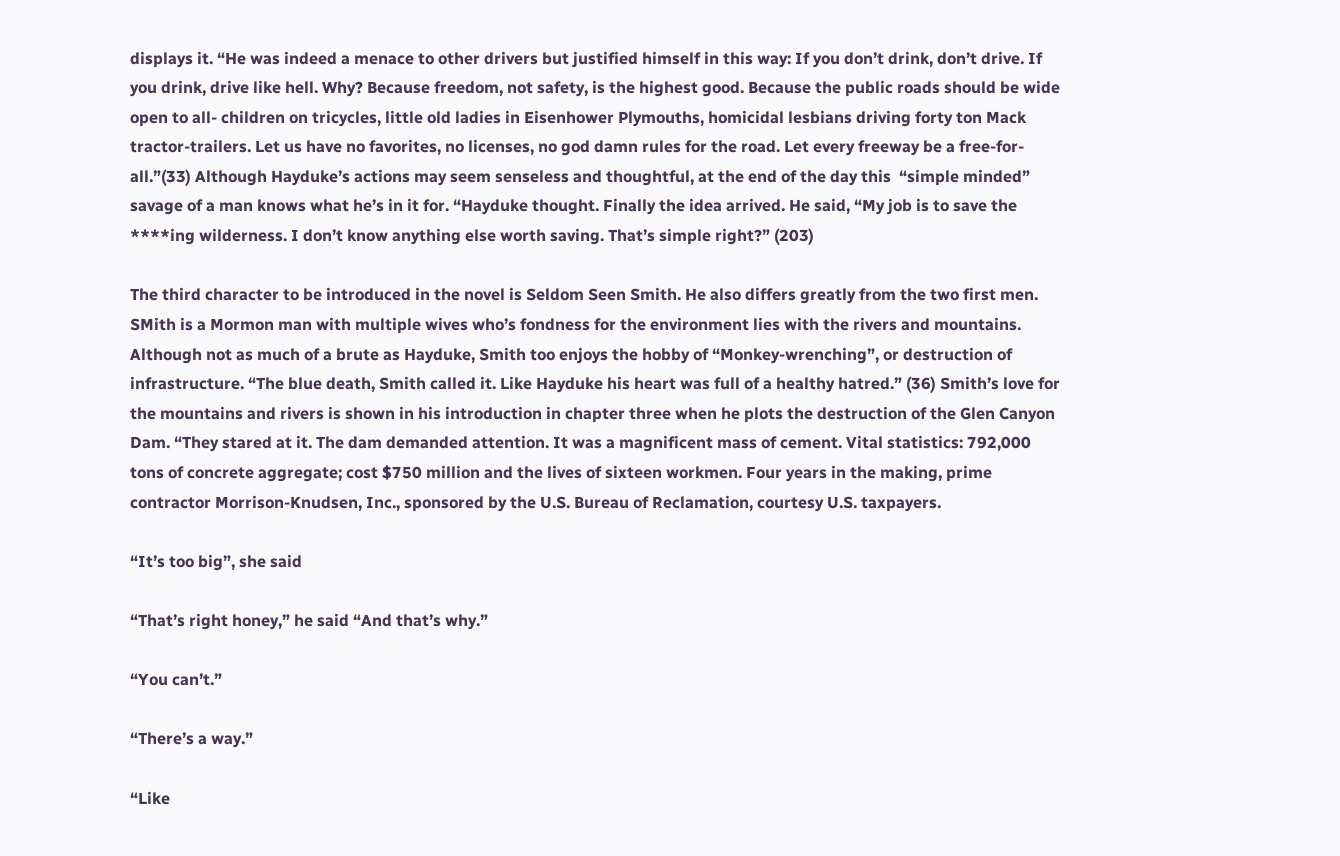displays it. “He was indeed a menace to other drivers but justified himself in this way: If you don’t drink, don’t drive. If you drink, drive like hell. Why? Because freedom, not safety, is the highest good. Because the public roads should be wide open to all- children on tricycles, little old ladies in Eisenhower Plymouths, homicidal lesbians driving forty ton Mack tractor-trailers. Let us have no favorites, no licenses, no god damn rules for the road. Let every freeway be a free-for-all.”(33) Although Hayduke’s actions may seem senseless and thoughtful, at the end of the day this  “simple minded” savage of a man knows what he’s in it for. “Hayduke thought. Finally the idea arrived. He said, “My job is to save the ****ing wilderness. I don’t know anything else worth saving. That’s simple right?” (203)

The third character to be introduced in the novel is Seldom Seen Smith. He also differs greatly from the two first men. SMith is a Mormon man with multiple wives who’s fondness for the environment lies with the rivers and mountains. Although not as much of a brute as Hayduke, Smith too enjoys the hobby of “Monkey-wrenching”, or destruction of infrastructure. “The blue death, Smith called it. Like Hayduke his heart was full of a healthy hatred.” (36) Smith’s love for the mountains and rivers is shown in his introduction in chapter three when he plots the destruction of the Glen Canyon Dam. “They stared at it. The dam demanded attention. It was a magnificent mass of cement. Vital statistics: 792,000 tons of concrete aggregate; cost $750 million and the lives of sixteen workmen. Four years in the making, prime contractor Morrison-Knudsen, Inc., sponsored by the U.S. Bureau of Reclamation, courtesy U.S. taxpayers.

“It’s too big”, she said

“That’s right honey,” he said “And that’s why.”

“You can’t.”

“There’s a way.”

“Like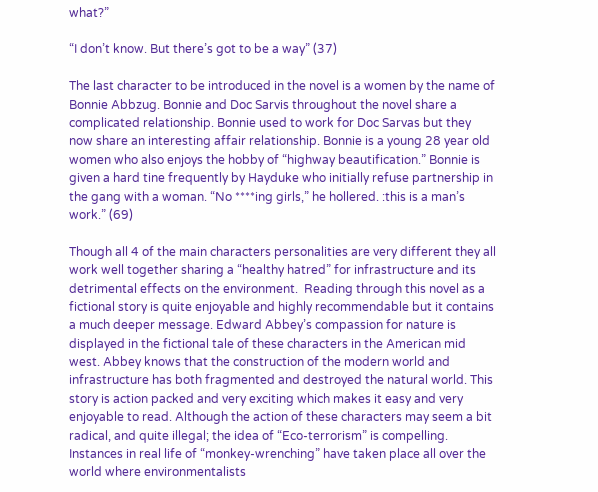what?”

“I don’t know. But there’s got to be a way” (37)

The last character to be introduced in the novel is a women by the name of Bonnie Abbzug. Bonnie and Doc Sarvis throughout the novel share a complicated relationship. Bonnie used to work for Doc Sarvas but they now share an interesting affair relationship. Bonnie is a young 28 year old women who also enjoys the hobby of “highway beautification.” Bonnie is given a hard tine frequently by Hayduke who initially refuse partnership in the gang with a woman. “No ****ing girls,” he hollered. :this is a man’s work.” (69)

Though all 4 of the main characters personalities are very different they all work well together sharing a “healthy hatred” for infrastructure and its detrimental effects on the environment.  Reading through this novel as a fictional story is quite enjoyable and highly recommendable but it contains a much deeper message. Edward Abbey’s compassion for nature is displayed in the fictional tale of these characters in the American mid west. Abbey knows that the construction of the modern world and infrastructure has both fragmented and destroyed the natural world. This story is action packed and very exciting which makes it easy and very enjoyable to read. Although the action of these characters may seem a bit radical, and quite illegal; the idea of “Eco-terrorism” is compelling. Instances in real life of “monkey-wrenching” have taken place all over the world where environmentalists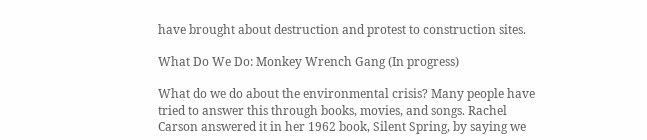have brought about destruction and protest to construction sites.

What Do We Do: Monkey Wrench Gang (In progress)

What do we do about the environmental crisis? Many people have tried to answer this through books, movies, and songs. Rachel Carson answered it in her 1962 book, Silent Spring, by saying we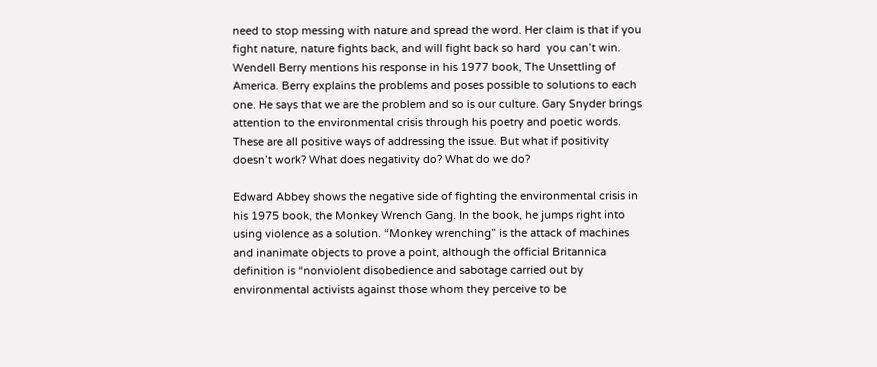need to stop messing with nature and spread the word. Her claim is that if you fight nature, nature fights back, and will fight back so hard  you can’t win. Wendell Berry mentions his response in his 1977 book, The Unsettling of America. Berry explains the problems and poses possible to solutions to each one. He says that we are the problem and so is our culture. Gary Snyder brings attention to the environmental crisis through his poetry and poetic words. These are all positive ways of addressing the issue. But what if positivity doesn’t work? What does negativity do? What do we do?

Edward Abbey shows the negative side of fighting the environmental crisis in his 1975 book, the Monkey Wrench Gang. In the book, he jumps right into using violence as a solution. “Monkey wrenching” is the attack of machines and inanimate objects to prove a point, although the official Britannica definition is “nonviolent disobedience and sabotage carried out by environmental activists against those whom they perceive to be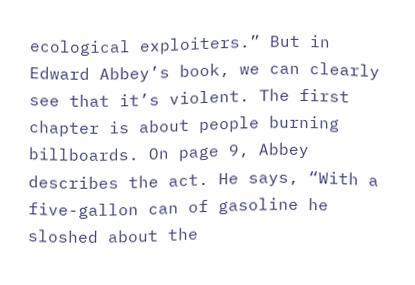ecological exploiters.” But in  Edward Abbey’s book, we can clearly see that it’s violent. The first chapter is about people burning billboards. On page 9, Abbey describes the act. He says, “With a five-gallon can of gasoline he sloshed about the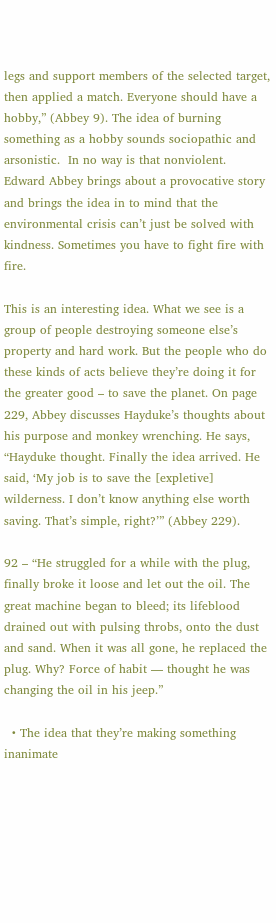legs and support members of the selected target, then applied a match. Everyone should have a hobby,” (Abbey 9). The idea of burning something as a hobby sounds sociopathic and arsonistic.  In no way is that nonviolent. Edward Abbey brings about a provocative story and brings the idea in to mind that the environmental crisis can’t just be solved with kindness. Sometimes you have to fight fire with fire.

This is an interesting idea. What we see is a group of people destroying someone else’s property and hard work. But the people who do these kinds of acts believe they’re doing it for the greater good – to save the planet. On page 229, Abbey discusses Hayduke’s thoughts about his purpose and monkey wrenching. He says, “Hayduke thought. Finally the idea arrived. He said, ‘My job is to save the [expletive] wilderness. I don’t know anything else worth saving. That’s simple, right?’” (Abbey 229).

92 – “He struggled for a while with the plug, finally broke it loose and let out the oil. The great machine began to bleed; its lifeblood drained out with pulsing throbs, onto the dust and sand. When it was all gone, he replaced the plug. Why? Force of habit — thought he was changing the oil in his jeep.”

  • The idea that they’re making something inanimate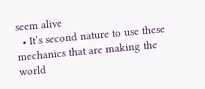seem alive
  • It’s second nature to use these mechanics that are making the world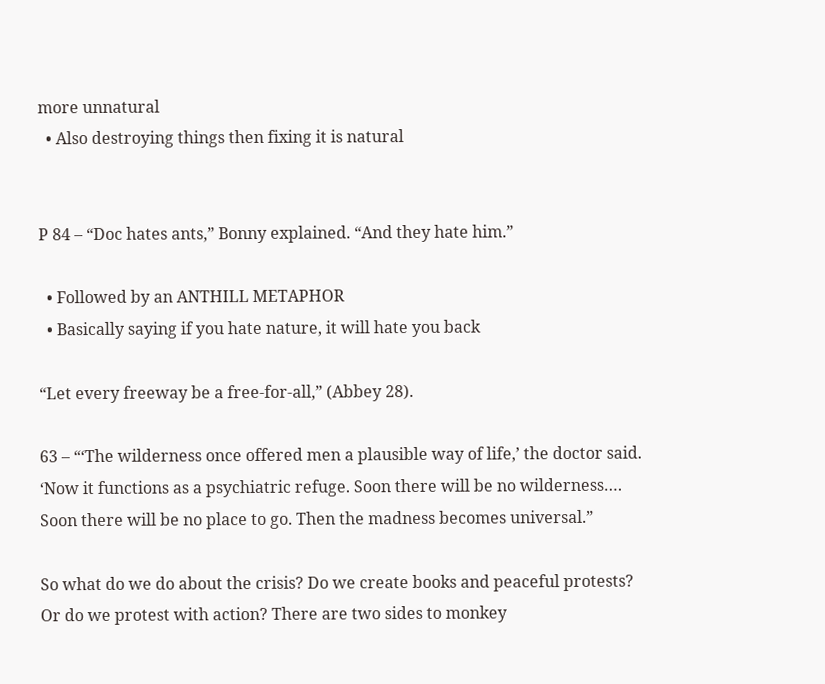more unnatural
  • Also destroying things then fixing it is natural


P 84 – “Doc hates ants,” Bonny explained. “And they hate him.”

  • Followed by an ANTHILL METAPHOR
  • Basically saying if you hate nature, it will hate you back

“Let every freeway be a free-for-all,” (Abbey 28).

63 – “‘The wilderness once offered men a plausible way of life,’ the doctor said. ‘Now it functions as a psychiatric refuge. Soon there will be no wilderness…. Soon there will be no place to go. Then the madness becomes universal.”

So what do we do about the crisis? Do we create books and peaceful protests? Or do we protest with action? There are two sides to monkey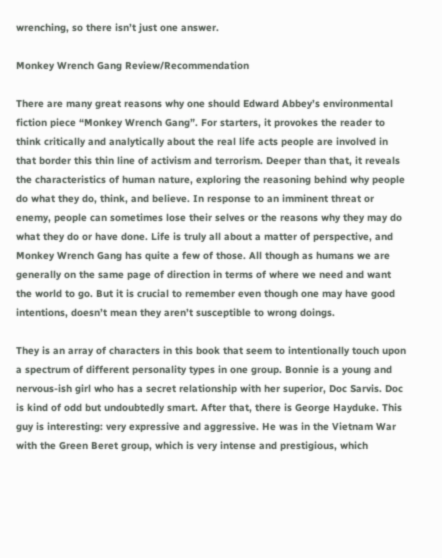wrenching, so there isn’t just one answer.

Monkey Wrench Gang Review/Recommendation

There are many great reasons why one should Edward Abbey’s environmental fiction piece “Monkey Wrench Gang”. For starters, it provokes the reader to think critically and analytically about the real life acts people are involved in that border this thin line of activism and terrorism. Deeper than that, it reveals the characteristics of human nature, exploring the reasoning behind why people do what they do, think, and believe. In response to an imminent threat or enemy, people can sometimes lose their selves or the reasons why they may do what they do or have done. Life is truly all about a matter of perspective, and Monkey Wrench Gang has quite a few of those. All though as humans we are generally on the same page of direction in terms of where we need and want the world to go. But it is crucial to remember even though one may have good intentions, doesn’t mean they aren’t susceptible to wrong doings.

They is an array of characters in this book that seem to intentionally touch upon a spectrum of different personality types in one group. Bonnie is a young and nervous-ish girl who has a secret relationship with her superior, Doc Sarvis. Doc is kind of odd but undoubtedly smart. After that, there is George Hayduke. This guy is interesting: very expressive and aggressive. He was in the Vietnam War with the Green Beret group, which is very intense and prestigious, which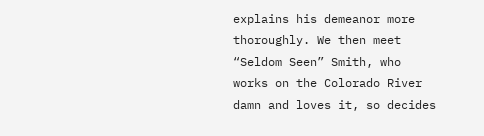explains his demeanor more thoroughly. We then meet “Seldom Seen” Smith, who works on the Colorado River damn and loves it, so decides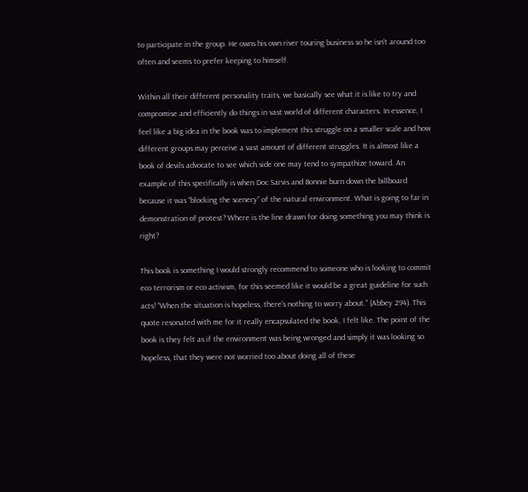to participate in the group. He owns his own river touring business so he isn’t around too often and seems to prefer keeping to himself.

Within all their different personality traits, we basically see what it is like to try and compromise and efficiently do things in vast world of different characters. In essence, I feel like a big idea in the book was to implement this struggle on a smaller scale and how different groups may perceive a vast amount of different struggles. It is almost like a book of devils advocate to see which side one may tend to sympathize toward. An example of this specifically is when Doc Sarvis and Bonnie burn down the billboard because it was “blocking the scenery” of the natural environment. What is going to far in demonstration of protest? Where is the line drawn for doing something you may think is right?

This book is something I would strongly recommend to someone who is looking to commit eco terrorism or eco activism, for this seemed like it would be a great guideline for such acts! “When the situation is hopeless, there’s nothing to worry about.” (Abbey 294). This quote resonated with me for it really encapsulated the book, I felt like. The point of the book is they felt as if the environment was being wronged and simply it was looking so hopeless, that they were not worried too about doing all of these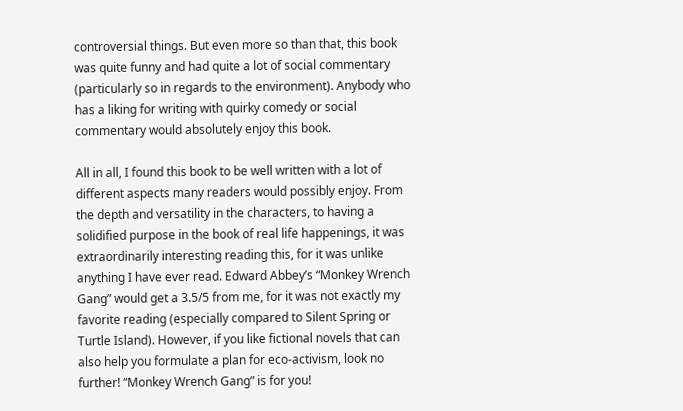controversial things. But even more so than that, this book was quite funny and had quite a lot of social commentary (particularly so in regards to the environment). Anybody who has a liking for writing with quirky comedy or social commentary would absolutely enjoy this book.

All in all, I found this book to be well written with a lot of different aspects many readers would possibly enjoy. From the depth and versatility in the characters, to having a solidified purpose in the book of real life happenings, it was extraordinarily interesting reading this, for it was unlike anything I have ever read. Edward Abbey’s “Monkey Wrench Gang” would get a 3.5/5 from me, for it was not exactly my favorite reading (especially compared to Silent Spring or Turtle Island). However, if you like fictional novels that can also help you formulate a plan for eco-activism, look no further! “Monkey Wrench Gang” is for you!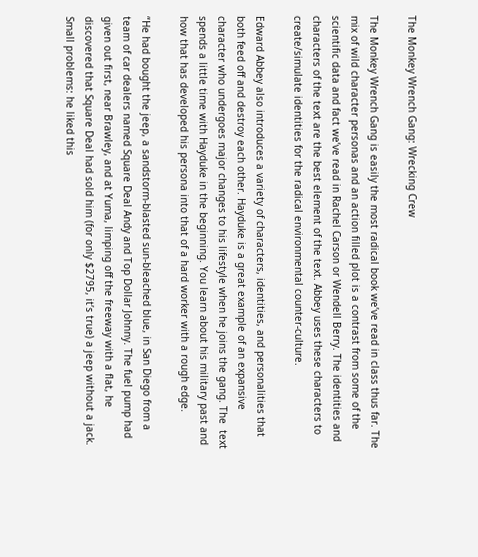The Monkey Wrench Gang: Wrecking Crew

The Monkey Wrench Gang is easily the most radical book we’ve read in class thus far. The mix of wild character personas and an action filled plot is a contrast from some of the scientific data and fact we’ve read in Rachel Carson or Wendell Berry. The identities and characters of the text are the best element of the text. Abbey uses these characters to create/simulate identities for the radical environmental counter-culture.

Edward Abbey also introduces a variety of characters, identities, and personalities that both feed off and destroy each other. Hayduke is a great example of an expansive character who undergoes major changes to his lifestyle when he joins the gang. The  text spends a little time with Hayduke in the beginning. You learn about his military past and how that has developed his persona into that of a hard worker with a rough edge.

“He had bought the jeep, a sandstorm-blasted sun-bleached blue, in San Diego from a team of car dealers named Square Deal Andy and Top Dollar Johnny. The fuel pump had given out first, near Brawley, and at Yuma, limping off the freeway with a flat, he discovered that Square Deal had sold him (for only $2795, it’s true) a jeep without a jack. Small problems: he liked this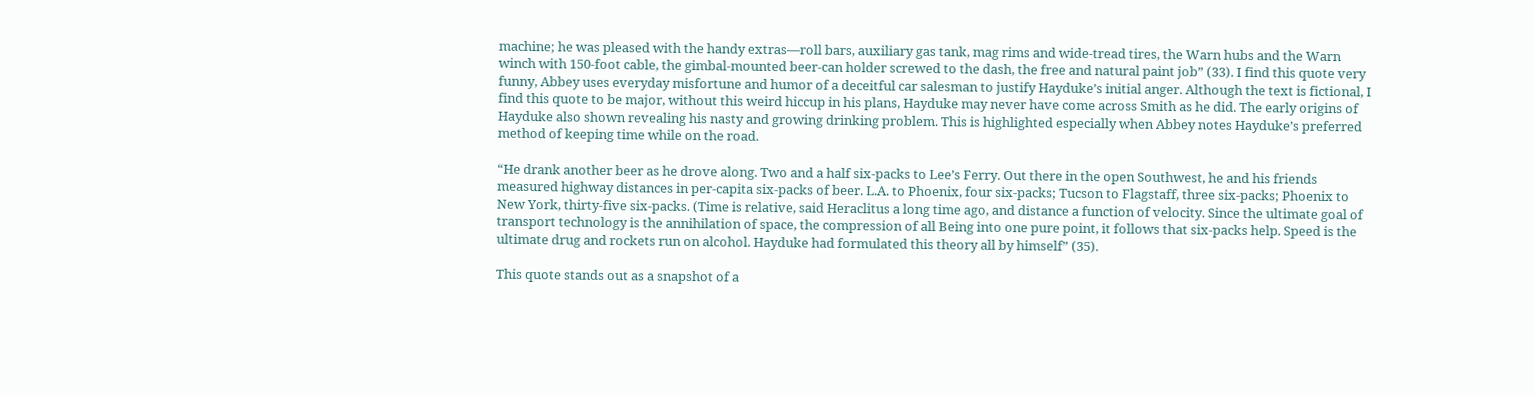machine; he was pleased with the handy extras—roll bars, auxiliary gas tank, mag rims and wide-tread tires, the Warn hubs and the Warn winch with 150-foot cable, the gimbal-mounted beer-can holder screwed to the dash, the free and natural paint job” (33). I find this quote very funny, Abbey uses everyday misfortune and humor of a deceitful car salesman to justify Hayduke’s initial anger. Although the text is fictional, I find this quote to be major, without this weird hiccup in his plans, Hayduke may never have come across Smith as he did. The early origins of Hayduke also shown revealing his nasty and growing drinking problem. This is highlighted especially when Abbey notes Hayduke’s preferred method of keeping time while on the road.

“He drank another beer as he drove along. Two and a half six-packs to Lee’s Ferry. Out there in the open Southwest, he and his friends measured highway distances in per-capita six-packs of beer. L.A. to Phoenix, four six-packs; Tucson to Flagstaff, three six-packs; Phoenix to New York, thirty-five six-packs. (Time is relative, said Heraclitus a long time ago, and distance a function of velocity. Since the ultimate goal of transport technology is the annihilation of space, the compression of all Being into one pure point, it follows that six-packs help. Speed is the ultimate drug and rockets run on alcohol. Hayduke had formulated this theory all by himself” (35).

This quote stands out as a snapshot of a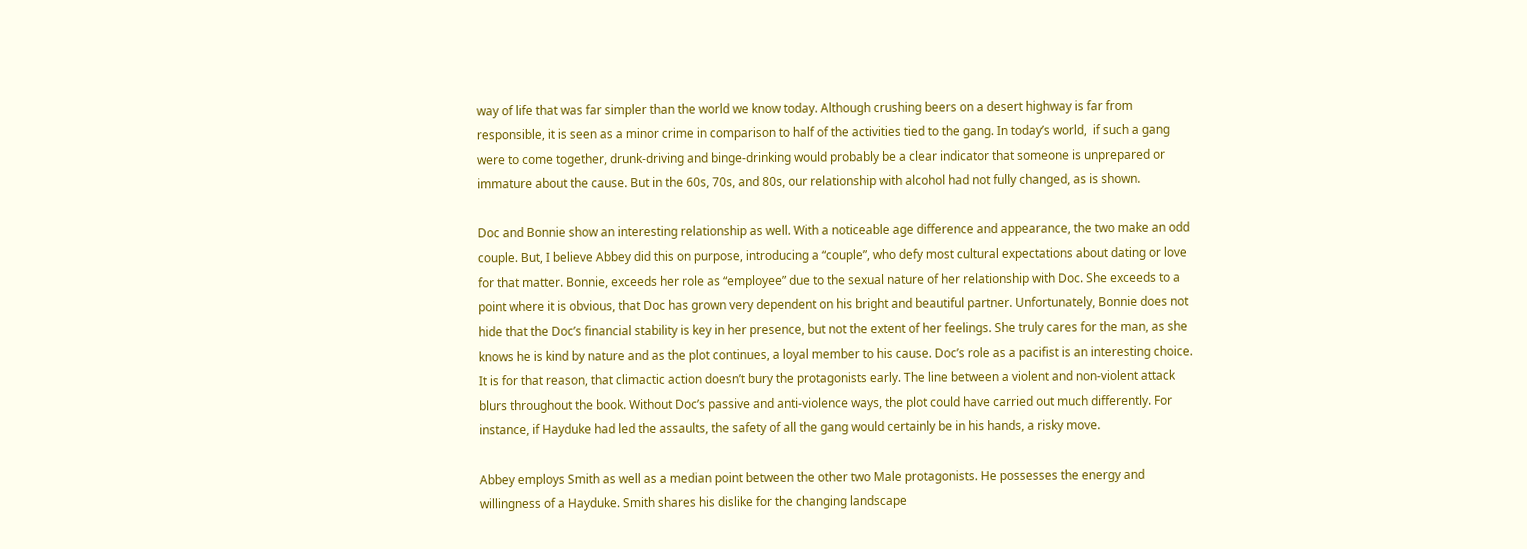way of life that was far simpler than the world we know today. Although crushing beers on a desert highway is far from responsible, it is seen as a minor crime in comparison to half of the activities tied to the gang. In today’s world,  if such a gang were to come together, drunk-driving and binge-drinking would probably be a clear indicator that someone is unprepared or immature about the cause. But in the 60s, 70s, and 80s, our relationship with alcohol had not fully changed, as is shown.

Doc and Bonnie show an interesting relationship as well. With a noticeable age difference and appearance, the two make an odd couple. But, I believe Abbey did this on purpose, introducing a “couple”, who defy most cultural expectations about dating or love for that matter. Bonnie, exceeds her role as “employee” due to the sexual nature of her relationship with Doc. She exceeds to a point where it is obvious, that Doc has grown very dependent on his bright and beautiful partner. Unfortunately, Bonnie does not hide that the Doc’s financial stability is key in her presence, but not the extent of her feelings. She truly cares for the man, as she knows he is kind by nature and as the plot continues, a loyal member to his cause. Doc’s role as a pacifist is an interesting choice. It is for that reason, that climactic action doesn’t bury the protagonists early. The line between a violent and non-violent attack blurs throughout the book. Without Doc’s passive and anti-violence ways, the plot could have carried out much differently. For instance, if Hayduke had led the assaults, the safety of all the gang would certainly be in his hands, a risky move.

Abbey employs Smith as well as a median point between the other two Male protagonists. He possesses the energy and willingness of a Hayduke. Smith shares his dislike for the changing landscape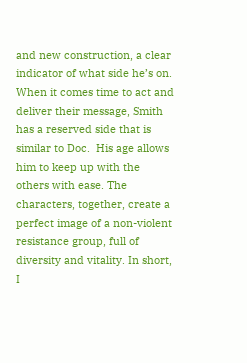and new construction, a clear indicator of what side he’s on. When it comes time to act and deliver their message, Smith has a reserved side that is similar to Doc.  His age allows him to keep up with the others with ease. The characters, together, create a perfect image of a non-violent resistance group, full of diversity and vitality. In short, I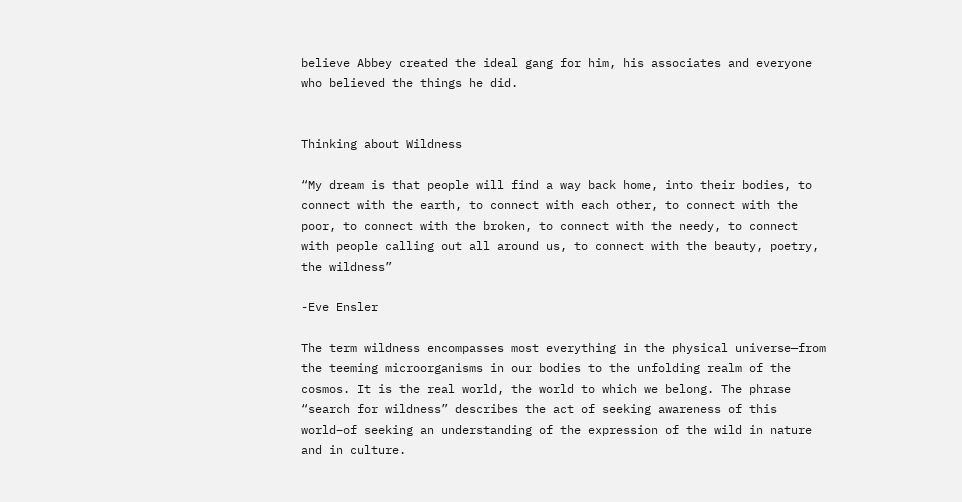believe Abbey created the ideal gang for him, his associates and everyone who believed the things he did.


Thinking about Wildness

“My dream is that people will find a way back home, into their bodies, to connect with the earth, to connect with each other, to connect with the poor, to connect with the broken, to connect with the needy, to connect with people calling out all around us, to connect with the beauty, poetry, the wildness”

-Eve Ensler

The term wildness encompasses most everything in the physical universe—from the teeming microorganisms in our bodies to the unfolding realm of the cosmos. It is the real world, the world to which we belong. The phrase “search for wildness” describes the act of seeking awareness of this world–of seeking an understanding of the expression of the wild in nature and in culture.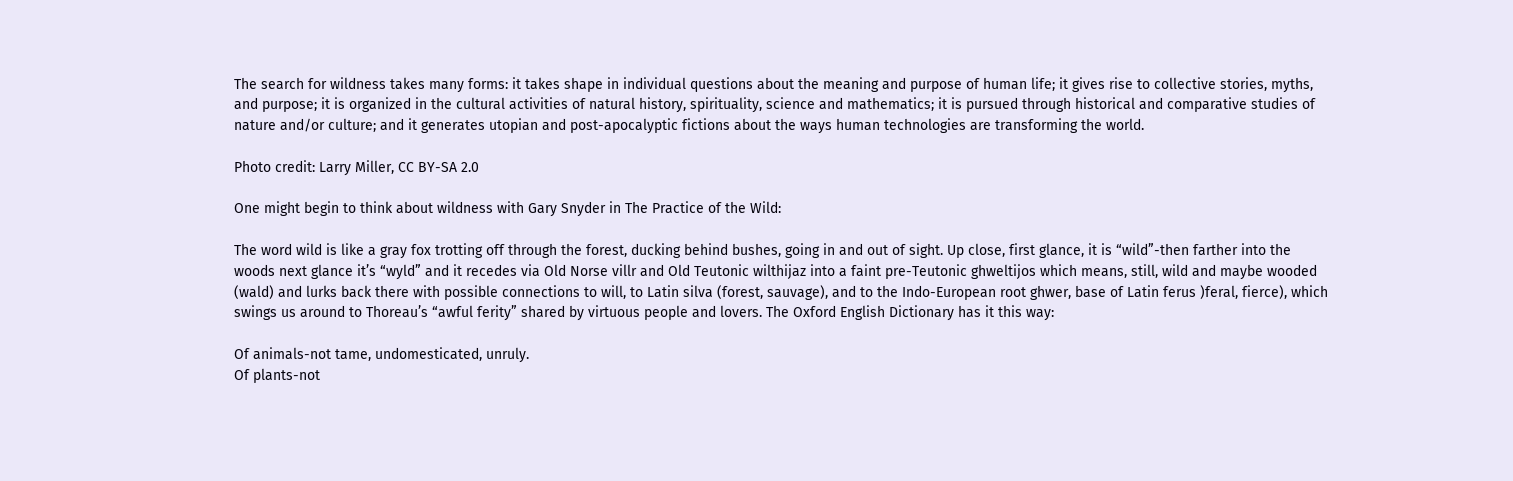The search for wildness takes many forms: it takes shape in individual questions about the meaning and purpose of human life; it gives rise to collective stories, myths, and purpose; it is organized in the cultural activities of natural history, spirituality, science and mathematics; it is pursued through historical and comparative studies of nature and/or culture; and it generates utopian and post-apocalyptic fictions about the ways human technologies are transforming the world.

Photo credit: Larry Miller, CC BY-SA 2.0

One might begin to think about wildness with Gary Snyder in The Practice of the Wild:

The word wild is like a gray fox trotting off through the forest, ducking behind bushes, going in and out of sight. Up close, first glance, it is “wild”-then farther into the woods next glance it’s “wyld” and it recedes via Old Norse villr and Old Teutonic wilthijaz into a faint pre-Teutonic ghweltijos which means, still, wild and maybe wooded (wald) and lurks back there with possible connections to will, to Latin silva (forest, sauvage), and to the Indo-European root ghwer, base of Latin ferus )feral, fierce), which swings us around to Thoreau’s “awful ferity” shared by virtuous people and lovers. The Oxford English Dictionary has it this way:

Of animals-not tame, undomesticated, unruly.
Of plants-not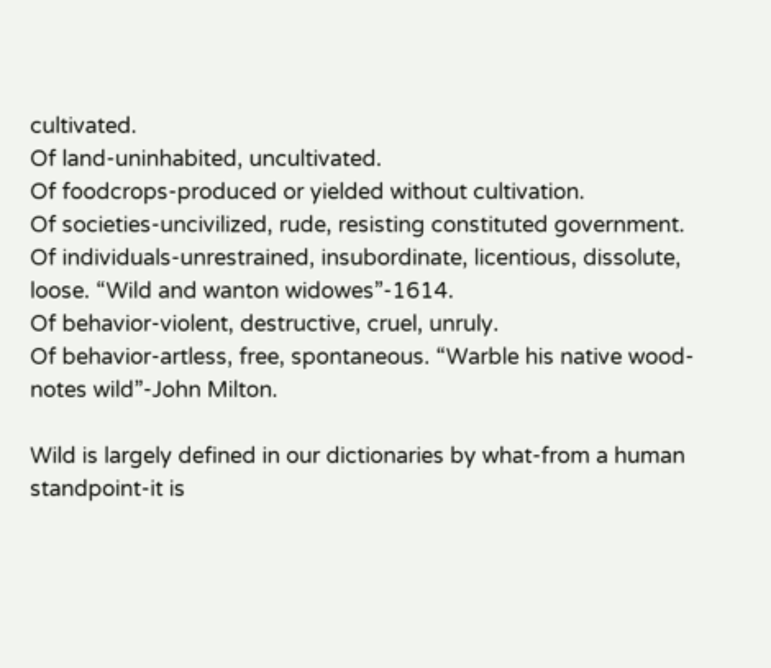cultivated.
Of land-uninhabited, uncultivated.
Of foodcrops-produced or yielded without cultivation.
Of societies-uncivilized, rude, resisting constituted government.
Of individuals-unrestrained, insubordinate, licentious, dissolute, loose. “Wild and wanton widowes”-1614.
Of behavior-violent, destructive, cruel, unruly.
Of behavior-artless, free, spontaneous. “Warble his native wood-notes wild”-John Milton.

Wild is largely defined in our dictionaries by what-from a human standpoint-it is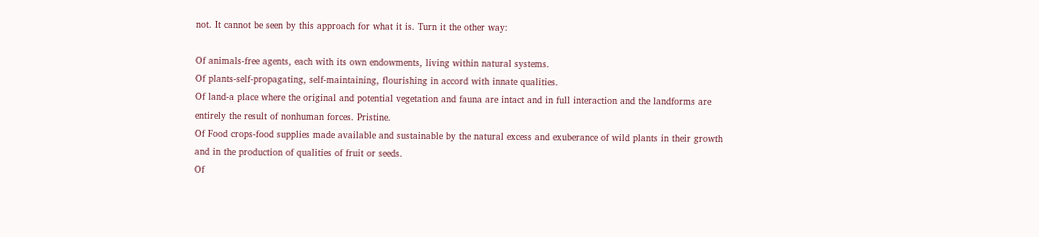not. It cannot be seen by this approach for what it is. Turn it the other way:

Of animals-free agents, each with its own endowments, living within natural systems.
Of plants-self-propagating, self-maintaining, flourishing in accord with innate qualities.
Of land-a place where the original and potential vegetation and fauna are intact and in full interaction and the landforms are entirely the result of nonhuman forces. Pristine.
Of Food crops-food supplies made available and sustainable by the natural excess and exuberance of wild plants in their growth and in the production of qualities of fruit or seeds.
Of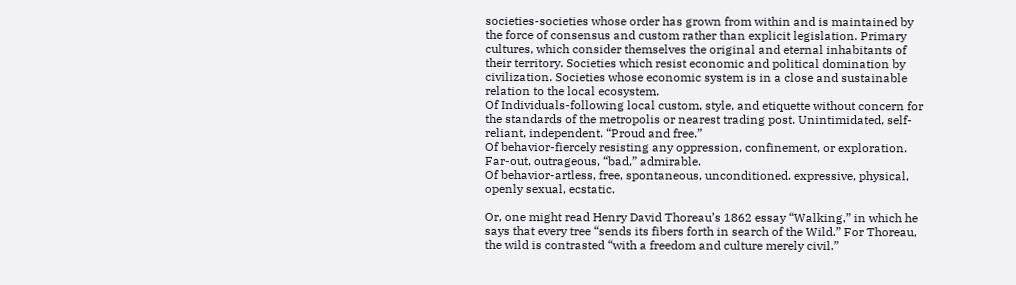societies-societies whose order has grown from within and is maintained by the force of consensus and custom rather than explicit legislation. Primary cultures, which consider themselves the original and eternal inhabitants of their territory. Societies which resist economic and political domination by civilization. Societies whose economic system is in a close and sustainable relation to the local ecosystem.
Of Individuals-following local custom, style, and etiquette without concern for the standards of the metropolis or nearest trading post. Unintimidated, self-reliant, independent. “Proud and free.”
Of behavior-fiercely resisting any oppression, confinement, or exploration. Far-out, outrageous, “bad,” admirable.
Of behavior-artless, free, spontaneous, unconditioned. expressive, physical, openly sexual, ecstatic.

Or, one might read Henry David Thoreau’s 1862 essay “Walking,” in which he says that every tree “sends its fibers forth in search of the Wild.” For Thoreau, the wild is contrasted “with a freedom and culture merely civil.”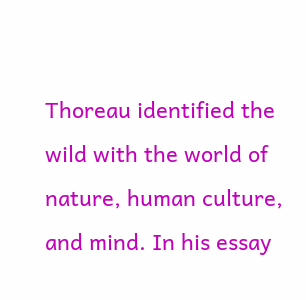Thoreau identified the wild with the world of nature, human culture, and mind. In his essay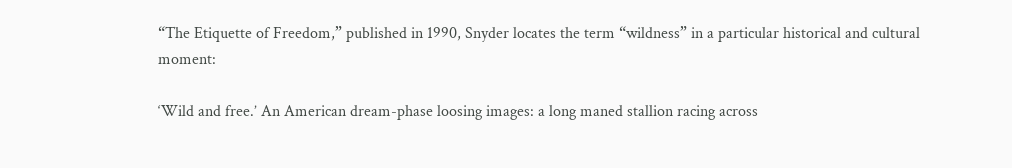“The Etiquette of Freedom,” published in 1990, Snyder locates the term “wildness” in a particular historical and cultural moment:

‘Wild and free.’ An American dream-phase loosing images: a long maned stallion racing across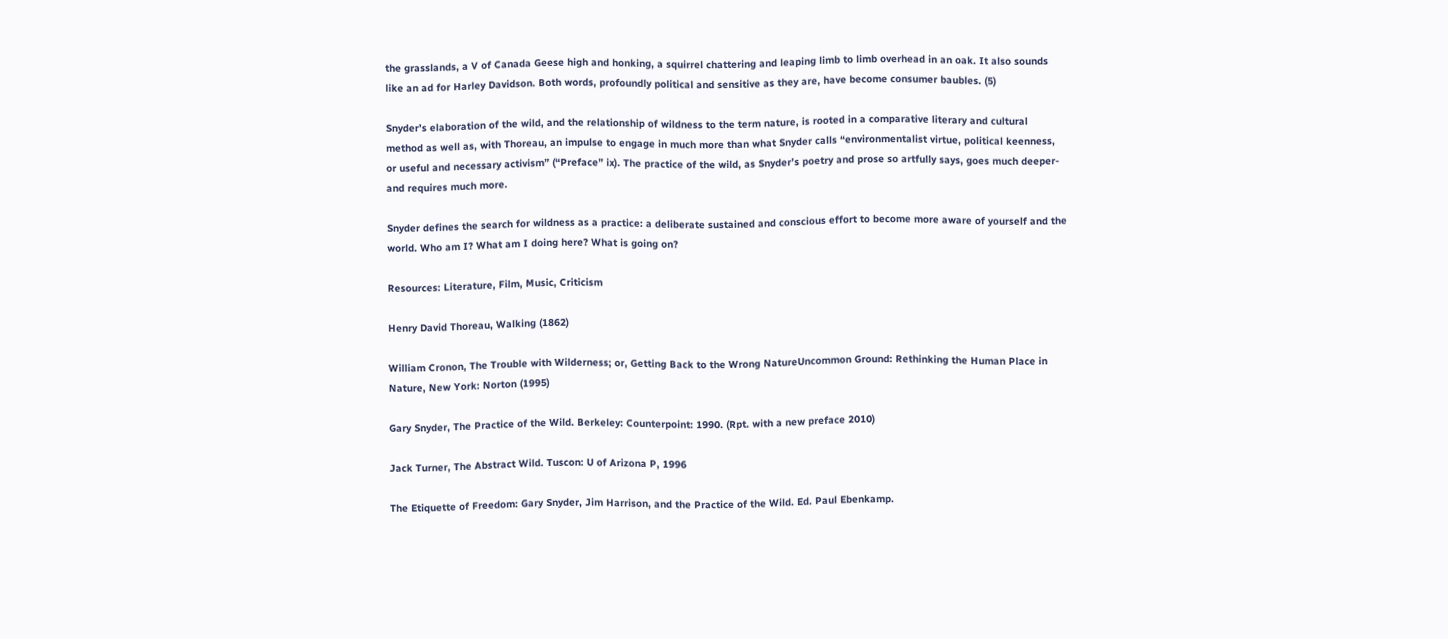the grasslands, a V of Canada Geese high and honking, a squirrel chattering and leaping limb to limb overhead in an oak. It also sounds like an ad for Harley Davidson. Both words, profoundly political and sensitive as they are, have become consumer baubles. (5)

Snyder’s elaboration of the wild, and the relationship of wildness to the term nature, is rooted in a comparative literary and cultural method as well as, with Thoreau, an impulse to engage in much more than what Snyder calls “environmentalist virtue, political keenness, or useful and necessary activism” (“Preface” ix). The practice of the wild, as Snyder’s poetry and prose so artfully says, goes much deeper-and requires much more.

Snyder defines the search for wildness as a practice: a deliberate sustained and conscious effort to become more aware of yourself and the world. Who am I? What am I doing here? What is going on?

Resources: Literature, Film, Music, Criticism

Henry David Thoreau, Walking (1862)

William Cronon, The Trouble with Wilderness; or, Getting Back to the Wrong NatureUncommon Ground: Rethinking the Human Place in Nature, New York: Norton (1995)

Gary Snyder, The Practice of the Wild. Berkeley: Counterpoint: 1990. (Rpt. with a new preface 2010)

Jack Turner, The Abstract Wild. Tuscon: U of Arizona P, 1996

The Etiquette of Freedom: Gary Snyder, Jim Harrison, and the Practice of the Wild. Ed. Paul Ebenkamp.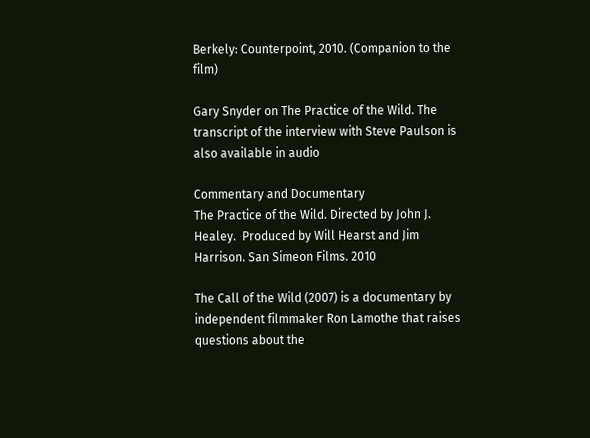Berkely: Counterpoint, 2010. (Companion to the film)

Gary Snyder on The Practice of the Wild. The transcript of the interview with Steve Paulson is also available in audio

Commentary and Documentary
The Practice of the Wild. Directed by John J. Healey.  Produced by Will Hearst and Jim Harrison. San Simeon Films. 2010

The Call of the Wild (2007) is a documentary by independent filmmaker Ron Lamothe that raises questions about the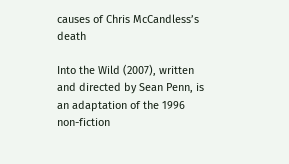causes of Chris McCandless’s death

Into the Wild (2007), written and directed by Sean Penn, is an adaptation of the 1996 non-fiction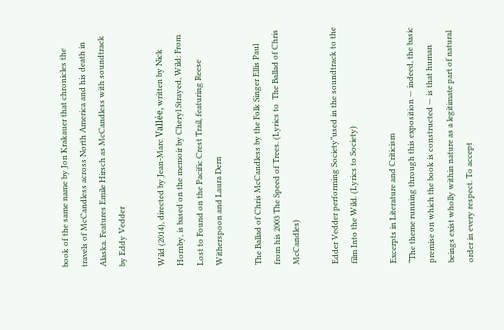book of the same name by Jon Krakauer that chronicles the travels of McCandless across North America and his death in Alaska. Features Emile Hirsch as McCandless with soundtrack by Eddy Vedder

Wild (2014), directed by Jean-Marc Vallée, written by Nick Hornby, is based on the memoir by Cheryl Strayed, Wild: From Lost to Found on the Pacific Crest Trail, featuring Reese Witherspoon and Laura Dern

The Ballad of Chris McCandless by the Folk Singer Ellis Paul from his 2003 The Speed of Trees. (Lyrics to  The Ballad of Chris McCandles)

Edder Vedder performing Society”used in the soundtrack to the film Into the Wild. (Lyrics to Society)

Excerpts in Literature and Criticism
“The theme running through this exposition — indeed, the basic premise on which the book is constructed — is that human beings exist wholly within nature as a legitimate part of natural order in every respect. To accept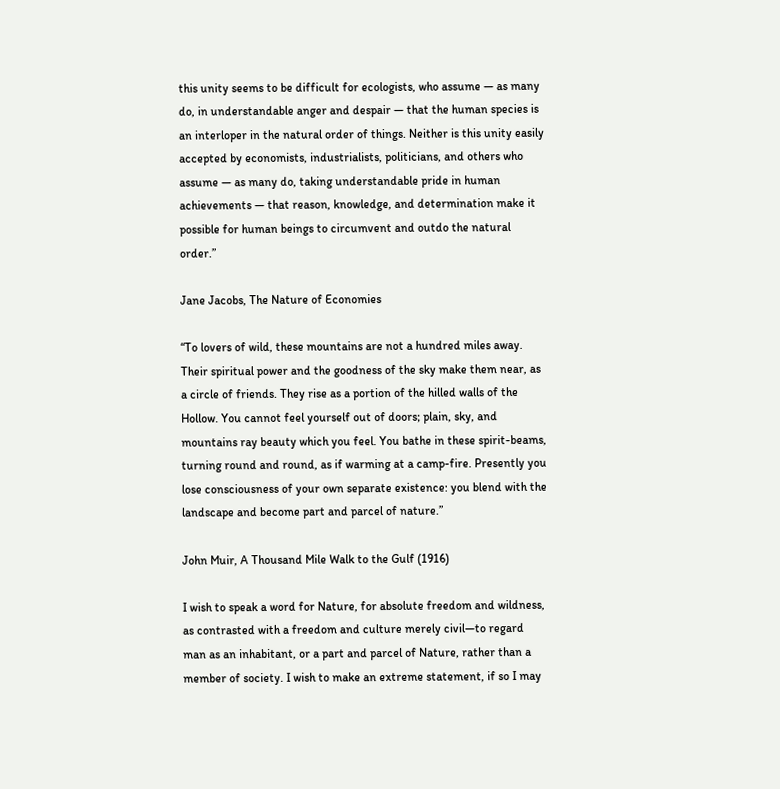this unity seems to be difficult for ecologists, who assume — as many do, in understandable anger and despair — that the human species is an interloper in the natural order of things. Neither is this unity easily accepted by economists, industrialists, politicians, and others who assume — as many do, taking understandable pride in human achievements — that reason, knowledge, and determination make it possible for human beings to circumvent and outdo the natural order.”

Jane Jacobs, The Nature of Economies

“To lovers of wild, these mountains are not a hundred miles away. Their spiritual power and the goodness of the sky make them near, as a circle of friends. They rise as a portion of the hilled walls of the Hollow. You cannot feel yourself out of doors; plain, sky, and mountains ray beauty which you feel. You bathe in these spirit-beams, turning round and round, as if warming at a camp-fire. Presently you lose consciousness of your own separate existence: you blend with the landscape and become part and parcel of nature.”

John Muir, A Thousand Mile Walk to the Gulf (1916)

I wish to speak a word for Nature, for absolute freedom and wildness, as contrasted with a freedom and culture merely civil—to regard man as an inhabitant, or a part and parcel of Nature, rather than a member of society. I wish to make an extreme statement, if so I may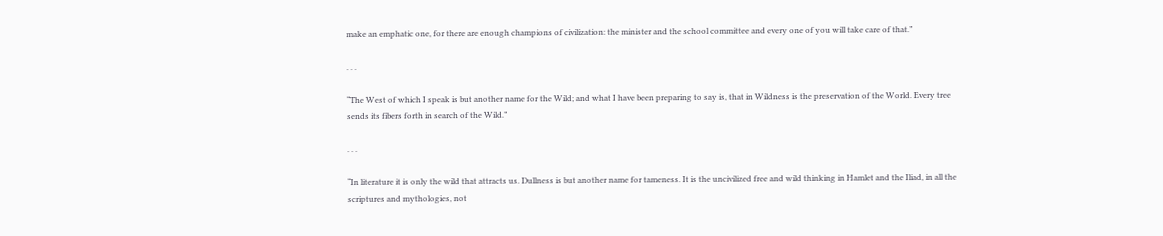make an emphatic one, for there are enough champions of civilization: the minister and the school committee and every one of you will take care of that.”

. . .

“The West of which I speak is but another name for the Wild; and what I have been preparing to say is, that in Wildness is the preservation of the World. Every tree sends its fibers forth in search of the Wild.”

. . .

“In literature it is only the wild that attracts us. Dullness is but another name for tameness. It is the uncivilized free and wild thinking in Hamlet and the Iliad, in all the scriptures and mythologies, not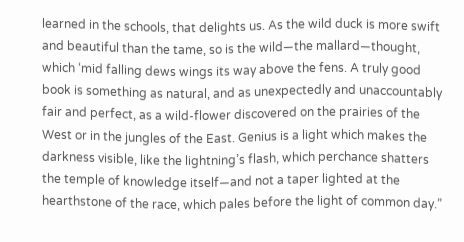learned in the schools, that delights us. As the wild duck is more swift and beautiful than the tame, so is the wild—the mallard—thought, which ‘mid falling dews wings its way above the fens. A truly good book is something as natural, and as unexpectedly and unaccountably fair and perfect, as a wild-flower discovered on the prairies of the West or in the jungles of the East. Genius is a light which makes the darkness visible, like the lightning’s flash, which perchance shatters the temple of knowledge itself—and not a taper lighted at the hearthstone of the race, which pales before the light of common day.”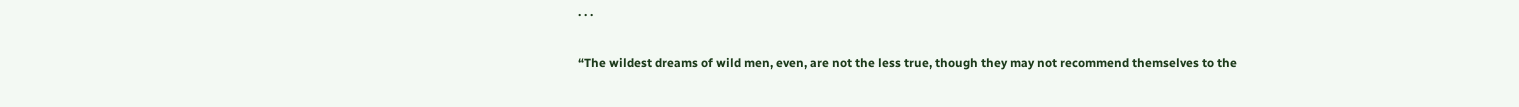. . .

“The wildest dreams of wild men, even, are not the less true, though they may not recommend themselves to the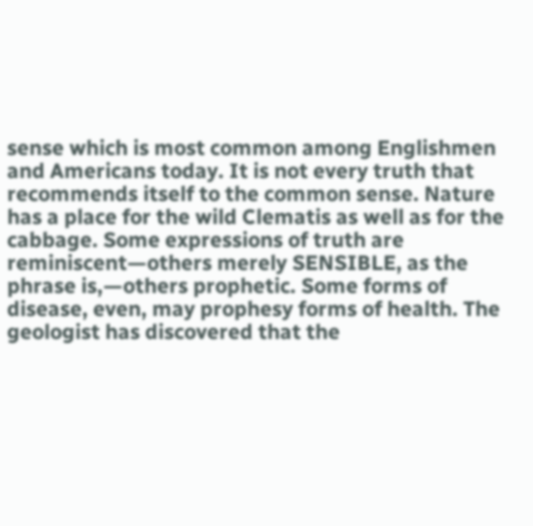sense which is most common among Englishmen and Americans today. It is not every truth that recommends itself to the common sense. Nature has a place for the wild Clematis as well as for the cabbage. Some expressions of truth are reminiscent—others merely SENSIBLE, as the phrase is,—others prophetic. Some forms of disease, even, may prophesy forms of health. The geologist has discovered that the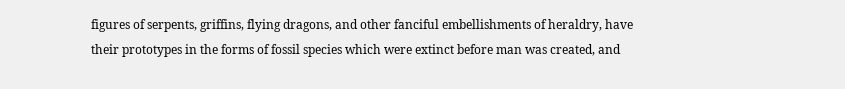figures of serpents, griffins, flying dragons, and other fanciful embellishments of heraldry, have their prototypes in the forms of fossil species which were extinct before man was created, and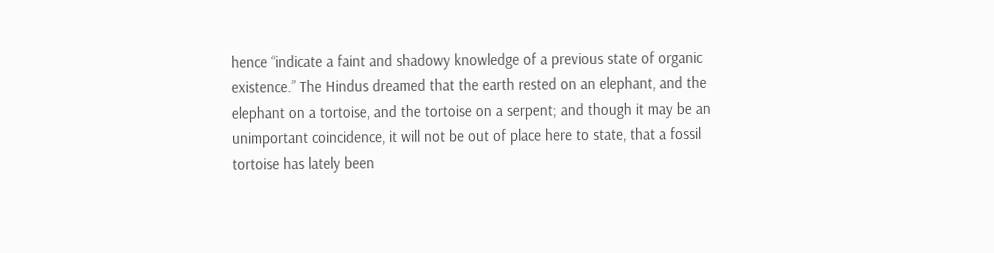hence “indicate a faint and shadowy knowledge of a previous state of organic existence.” The Hindus dreamed that the earth rested on an elephant, and the elephant on a tortoise, and the tortoise on a serpent; and though it may be an unimportant coincidence, it will not be out of place here to state, that a fossil tortoise has lately been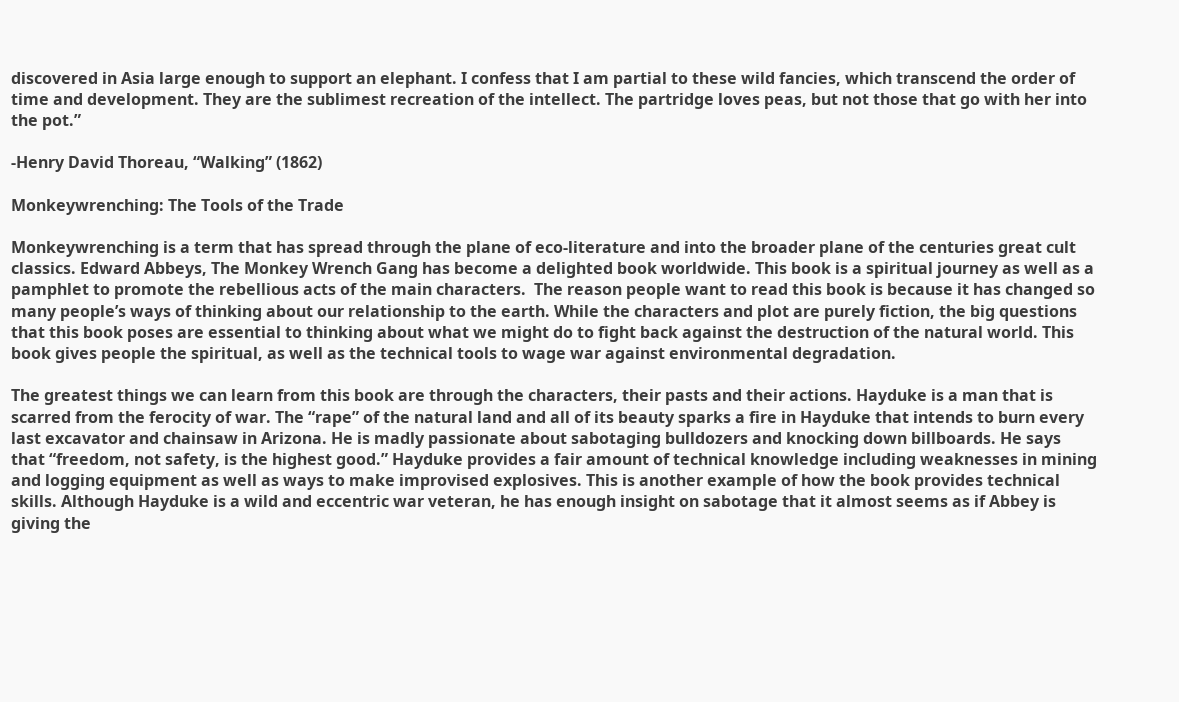discovered in Asia large enough to support an elephant. I confess that I am partial to these wild fancies, which transcend the order of time and development. They are the sublimest recreation of the intellect. The partridge loves peas, but not those that go with her into the pot.”

-Henry David Thoreau, “Walking” (1862)

Monkeywrenching: The Tools of the Trade

Monkeywrenching is a term that has spread through the plane of eco-literature and into the broader plane of the centuries great cult classics. Edward Abbeys, The Monkey Wrench Gang has become a delighted book worldwide. This book is a spiritual journey as well as a pamphlet to promote the rebellious acts of the main characters.  The reason people want to read this book is because it has changed so many people’s ways of thinking about our relationship to the earth. While the characters and plot are purely fiction, the big questions that this book poses are essential to thinking about what we might do to fight back against the destruction of the natural world. This book gives people the spiritual, as well as the technical tools to wage war against environmental degradation.

The greatest things we can learn from this book are through the characters, their pasts and their actions. Hayduke is a man that is scarred from the ferocity of war. The “rape” of the natural land and all of its beauty sparks a fire in Hayduke that intends to burn every last excavator and chainsaw in Arizona. He is madly passionate about sabotaging bulldozers and knocking down billboards. He says that “freedom, not safety, is the highest good.” Hayduke provides a fair amount of technical knowledge including weaknesses in mining and logging equipment as well as ways to make improvised explosives. This is another example of how the book provides technical skills. Although Hayduke is a wild and eccentric war veteran, he has enough insight on sabotage that it almost seems as if Abbey is giving the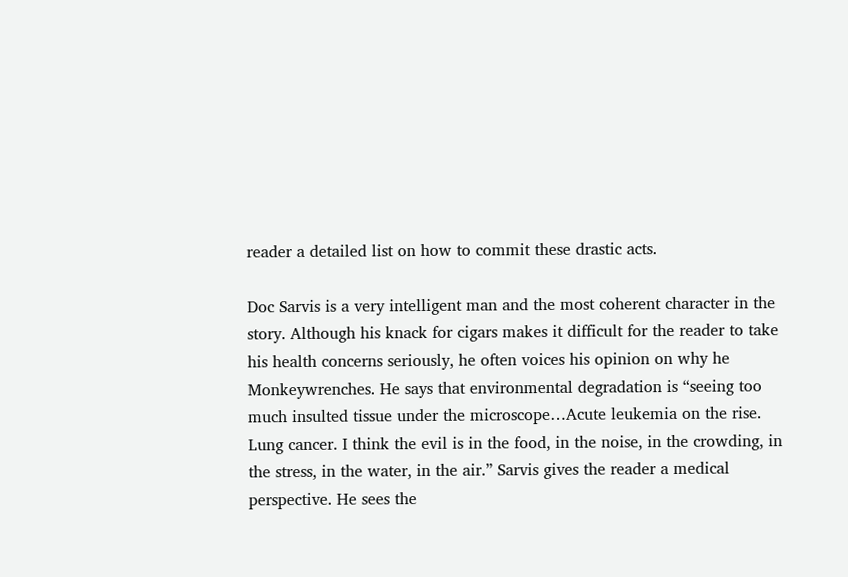reader a detailed list on how to commit these drastic acts.

Doc Sarvis is a very intelligent man and the most coherent character in the story. Although his knack for cigars makes it difficult for the reader to take his health concerns seriously, he often voices his opinion on why he Monkeywrenches. He says that environmental degradation is “seeing too much insulted tissue under the microscope…Acute leukemia on the rise. Lung cancer. I think the evil is in the food, in the noise, in the crowding, in the stress, in the water, in the air.” Sarvis gives the reader a medical perspective. He sees the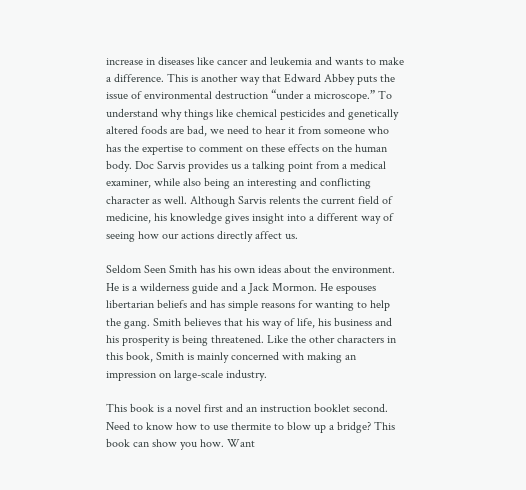increase in diseases like cancer and leukemia and wants to make a difference. This is another way that Edward Abbey puts the issue of environmental destruction “under a microscope.” To understand why things like chemical pesticides and genetically altered foods are bad, we need to hear it from someone who has the expertise to comment on these effects on the human body. Doc Sarvis provides us a talking point from a medical examiner, while also being an interesting and conflicting character as well. Although Sarvis relents the current field of medicine, his knowledge gives insight into a different way of seeing how our actions directly affect us.

Seldom Seen Smith has his own ideas about the environment. He is a wilderness guide and a Jack Mormon. He espouses libertarian beliefs and has simple reasons for wanting to help the gang. Smith believes that his way of life, his business and his prosperity is being threatened. Like the other characters in this book, Smith is mainly concerned with making an impression on large-scale industry.

This book is a novel first and an instruction booklet second. Need to know how to use thermite to blow up a bridge? This book can show you how. Want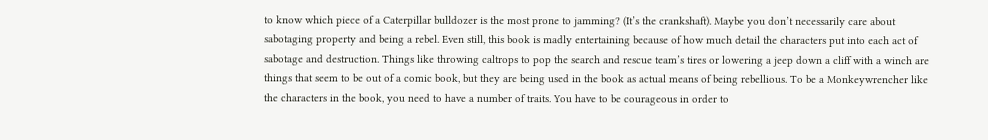to know which piece of a Caterpillar bulldozer is the most prone to jamming? (It’s the crankshaft). Maybe you don’t necessarily care about sabotaging property and being a rebel. Even still, this book is madly entertaining because of how much detail the characters put into each act of sabotage and destruction. Things like throwing caltrops to pop the search and rescue team’s tires or lowering a jeep down a cliff with a winch are things that seem to be out of a comic book, but they are being used in the book as actual means of being rebellious. To be a Monkeywrencher like the characters in the book, you need to have a number of traits. You have to be courageous in order to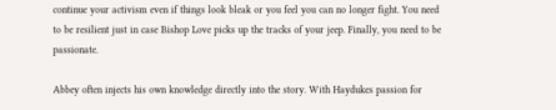continue your activism even if things look bleak or you feel you can no longer fight. You need to be resilient just in case Bishop Love picks up the tracks of your jeep. Finally, you need to be passionate.

Abbey often injects his own knowledge directly into the story. With Haydukes passion for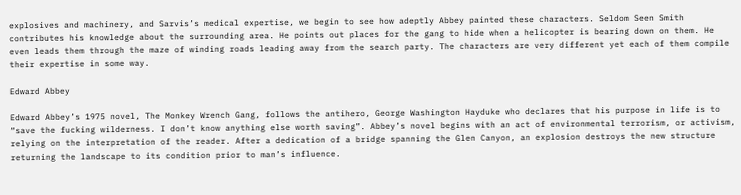explosives and machinery, and Sarvis’s medical expertise, we begin to see how adeptly Abbey painted these characters. Seldom Seen Smith contributes his knowledge about the surrounding area. He points out places for the gang to hide when a helicopter is bearing down on them. He even leads them through the maze of winding roads leading away from the search party. The characters are very different yet each of them compile their expertise in some way.

Edward Abbey

Edward Abbey’s 1975 novel, The Monkey Wrench Gang, follows the antihero, George Washington Hayduke who declares that his purpose in life is to “save the fucking wilderness. I don’t know anything else worth saving”. Abbey’s novel begins with an act of environmental terrorism, or activism, relying on the interpretation of the reader. After a dedication of a bridge spanning the Glen Canyon, an explosion destroys the new structure returning the landscape to its condition prior to man’s influence.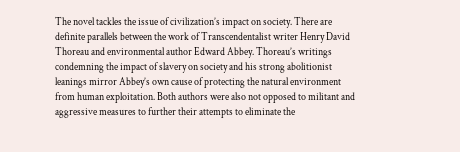The novel tackles the issue of civilization’s impact on society. There are definite parallels between the work of Transcendentalist writer Henry David Thoreau and environmental author Edward Abbey. Thoreau’s writings condemning the impact of slavery on society and his strong abolitionist leanings mirror Abbey’s own cause of protecting the natural environment from human exploitation. Both authors were also not opposed to militant and aggressive measures to further their attempts to eliminate the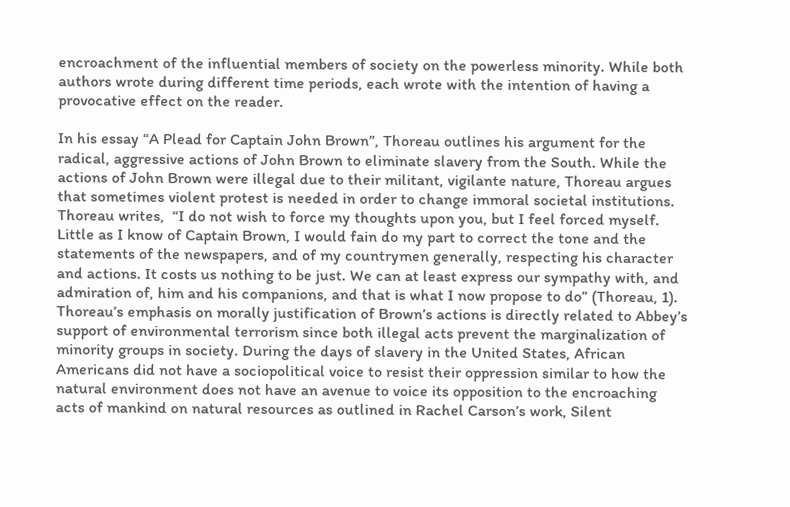encroachment of the influential members of society on the powerless minority. While both authors wrote during different time periods, each wrote with the intention of having a provocative effect on the reader.

In his essay “A Plead for Captain John Brown”, Thoreau outlines his argument for the radical, aggressive actions of John Brown to eliminate slavery from the South. While the actions of John Brown were illegal due to their militant, vigilante nature, Thoreau argues that sometimes violent protest is needed in order to change immoral societal institutions. Thoreau writes,  “I do not wish to force my thoughts upon you, but I feel forced myself. Little as I know of Captain Brown, I would fain do my part to correct the tone and the statements of the newspapers, and of my countrymen generally, respecting his character and actions. It costs us nothing to be just. We can at least express our sympathy with, and admiration of, him and his companions, and that is what I now propose to do” (Thoreau, 1). Thoreau’s emphasis on morally justification of Brown’s actions is directly related to Abbey’s support of environmental terrorism since both illegal acts prevent the marginalization of minority groups in society. During the days of slavery in the United States, African Americans did not have a sociopolitical voice to resist their oppression similar to how the natural environment does not have an avenue to voice its opposition to the encroaching acts of mankind on natural resources as outlined in Rachel Carson’s work, Silent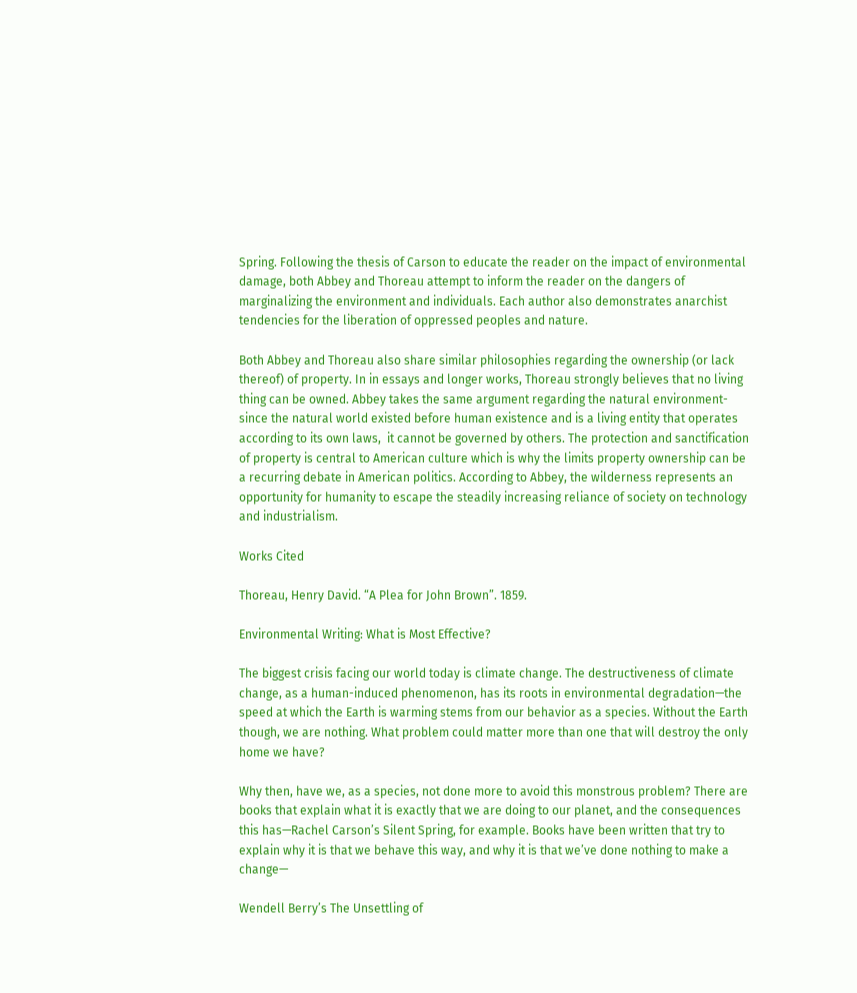Spring. Following the thesis of Carson to educate the reader on the impact of environmental damage, both Abbey and Thoreau attempt to inform the reader on the dangers of marginalizing the environment and individuals. Each author also demonstrates anarchist tendencies for the liberation of oppressed peoples and nature.

Both Abbey and Thoreau also share similar philosophies regarding the ownership (or lack thereof) of property. In in essays and longer works, Thoreau strongly believes that no living thing can be owned. Abbey takes the same argument regarding the natural environment-since the natural world existed before human existence and is a living entity that operates according to its own laws,  it cannot be governed by others. The protection and sanctification of property is central to American culture which is why the limits property ownership can be a recurring debate in American politics. According to Abbey, the wilderness represents an opportunity for humanity to escape the steadily increasing reliance of society on technology and industrialism.

Works Cited

Thoreau, Henry David. “A Plea for John Brown”. 1859.

Environmental Writing: What is Most Effective?

The biggest crisis facing our world today is climate change. The destructiveness of climate change, as a human-induced phenomenon, has its roots in environmental degradation—the speed at which the Earth is warming stems from our behavior as a species. Without the Earth though, we are nothing. What problem could matter more than one that will destroy the only home we have?

Why then, have we, as a species, not done more to avoid this monstrous problem? There are books that explain what it is exactly that we are doing to our planet, and the consequences this has—Rachel Carson’s Silent Spring, for example. Books have been written that try to explain why it is that we behave this way, and why it is that we’ve done nothing to make a change—

Wendell Berry’s The Unsettling of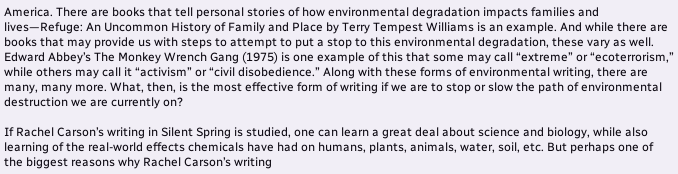America. There are books that tell personal stories of how environmental degradation impacts families and lives—Refuge: An Uncommon History of Family and Place by Terry Tempest Williams is an example. And while there are books that may provide us with steps to attempt to put a stop to this environmental degradation, these vary as well. Edward Abbey’s The Monkey Wrench Gang (1975) is one example of this that some may call “extreme” or “ecoterrorism,” while others may call it “activism” or “civil disobedience.” Along with these forms of environmental writing, there are many, many more. What, then, is the most effective form of writing if we are to stop or slow the path of environmental destruction we are currently on?

If Rachel Carson’s writing in Silent Spring is studied, one can learn a great deal about science and biology, while also learning of the real-world effects chemicals have had on humans, plants, animals, water, soil, etc. But perhaps one of the biggest reasons why Rachel Carson’s writing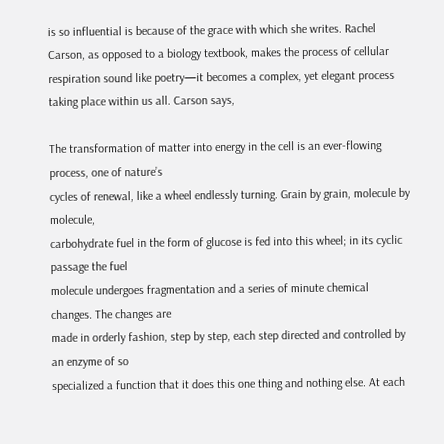is so influential is because of the grace with which she writes. Rachel Carson, as opposed to a biology textbook, makes the process of cellular respiration sound like poetry—it becomes a complex, yet elegant process taking place within us all. Carson says,

The transformation of matter into energy in the cell is an ever-flowing process, one of nature’s
cycles of renewal, like a wheel endlessly turning. Grain by grain, molecule by molecule,
carbohydrate fuel in the form of glucose is fed into this wheel; in its cyclic passage the fuel
molecule undergoes fragmentation and a series of minute chemical changes. The changes are
made in orderly fashion, step by step, each step directed and controlled by an enzyme of so
specialized a function that it does this one thing and nothing else. At each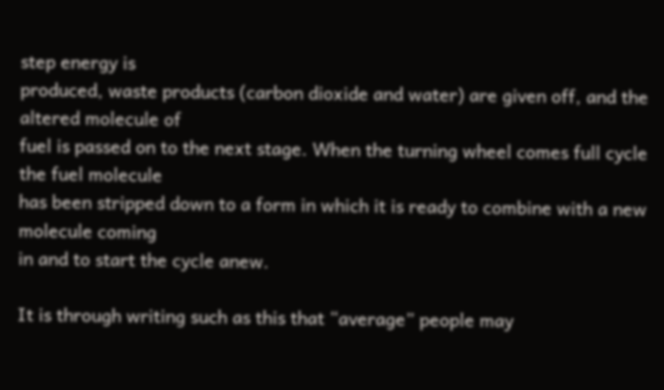step energy is
produced, waste products (carbon dioxide and water) are given off, and the altered molecule of
fuel is passed on to the next stage. When the turning wheel comes full cycle the fuel molecule
has been stripped down to a form in which it is ready to combine with a new molecule coming
in and to start the cycle anew.

It is through writing such as this that “average” people may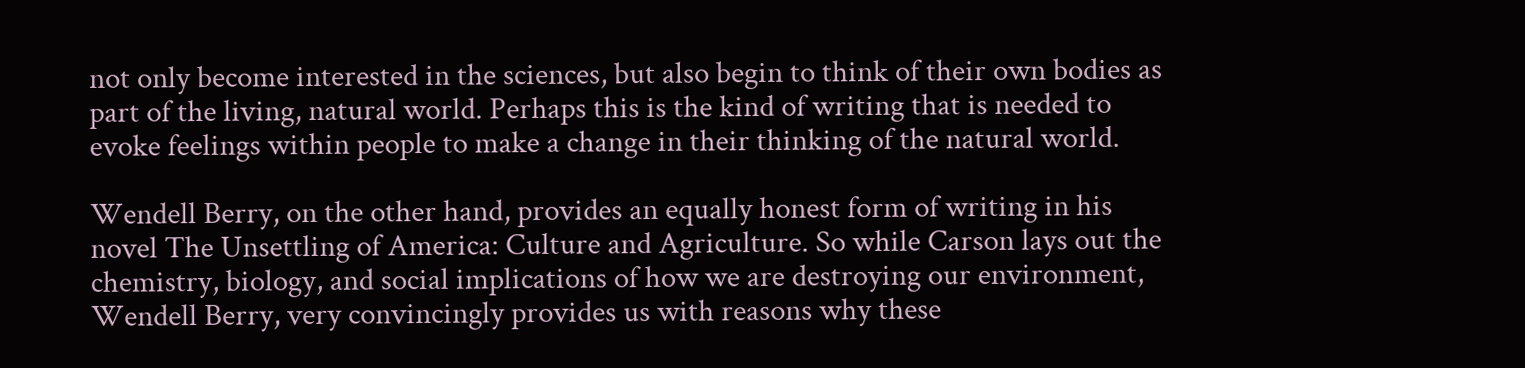not only become interested in the sciences, but also begin to think of their own bodies as part of the living, natural world. Perhaps this is the kind of writing that is needed to evoke feelings within people to make a change in their thinking of the natural world.

Wendell Berry, on the other hand, provides an equally honest form of writing in his novel The Unsettling of America: Culture and Agriculture. So while Carson lays out the chemistry, biology, and social implications of how we are destroying our environment, Wendell Berry, very convincingly provides us with reasons why these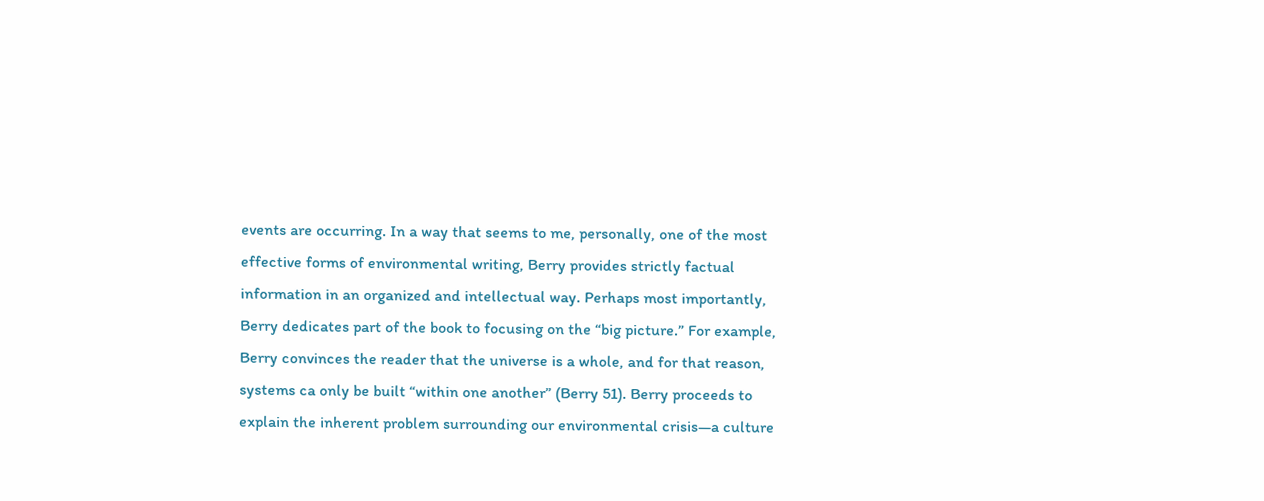events are occurring. In a way that seems to me, personally, one of the most effective forms of environmental writing, Berry provides strictly factual information in an organized and intellectual way. Perhaps most importantly, Berry dedicates part of the book to focusing on the “big picture.” For example, Berry convinces the reader that the universe is a whole, and for that reason, systems ca only be built “within one another” (Berry 51). Berry proceeds to explain the inherent problem surrounding our environmental crisis—a culture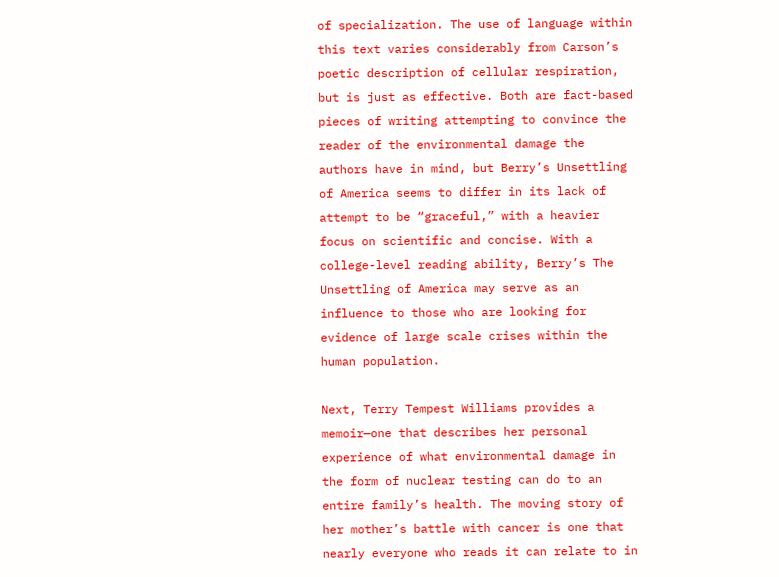of specialization. The use of language within this text varies considerably from Carson’s poetic description of cellular respiration, but is just as effective. Both are fact-based pieces of writing attempting to convince the reader of the environmental damage the authors have in mind, but Berry’s Unsettling of America seems to differ in its lack of attempt to be “graceful,” with a heavier focus on scientific and concise. With a college-level reading ability, Berry’s The Unsettling of America may serve as an influence to those who are looking for evidence of large scale crises within the human population.

Next, Terry Tempest Williams provides a memoir—one that describes her personal experience of what environmental damage in the form of nuclear testing can do to an entire family’s health. The moving story of her mother’s battle with cancer is one that nearly everyone who reads it can relate to in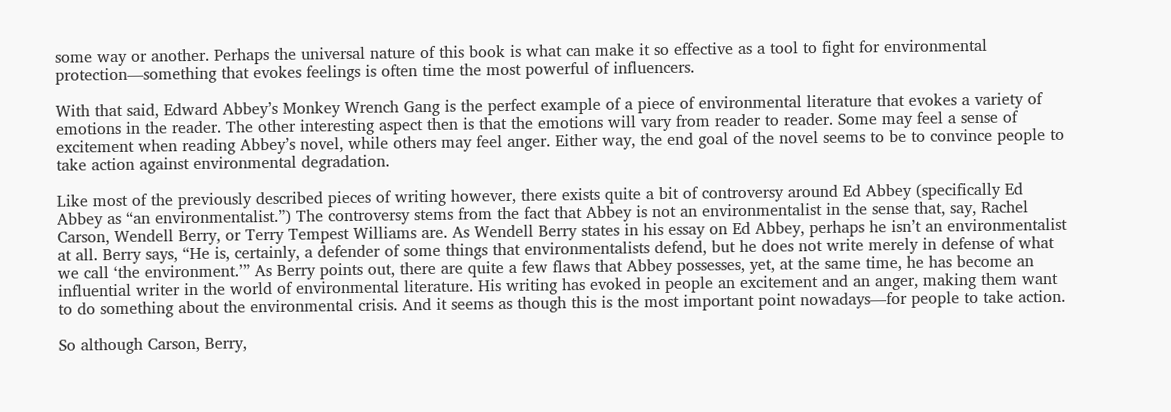some way or another. Perhaps the universal nature of this book is what can make it so effective as a tool to fight for environmental protection—something that evokes feelings is often time the most powerful of influencers.

With that said, Edward Abbey’s Monkey Wrench Gang is the perfect example of a piece of environmental literature that evokes a variety of emotions in the reader. The other interesting aspect then is that the emotions will vary from reader to reader. Some may feel a sense of excitement when reading Abbey’s novel, while others may feel anger. Either way, the end goal of the novel seems to be to convince people to take action against environmental degradation.

Like most of the previously described pieces of writing however, there exists quite a bit of controversy around Ed Abbey (specifically Ed Abbey as “an environmentalist.”) The controversy stems from the fact that Abbey is not an environmentalist in the sense that, say, Rachel Carson, Wendell Berry, or Terry Tempest Williams are. As Wendell Berry states in his essay on Ed Abbey, perhaps he isn’t an environmentalist at all. Berry says, “He is, certainly, a defender of some things that environmentalists defend, but he does not write merely in defense of what we call ‘the environment.’” As Berry points out, there are quite a few flaws that Abbey possesses, yet, at the same time, he has become an influential writer in the world of environmental literature. His writing has evoked in people an excitement and an anger, making them want to do something about the environmental crisis. And it seems as though this is the most important point nowadays—for people to take action.

So although Carson, Berry,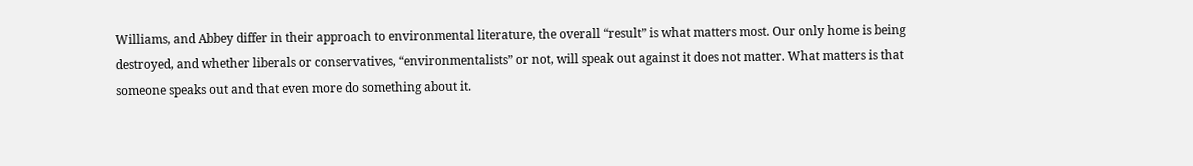Williams, and Abbey differ in their approach to environmental literature, the overall “result” is what matters most. Our only home is being destroyed, and whether liberals or conservatives, “environmentalists” or not, will speak out against it does not matter. What matters is that someone speaks out and that even more do something about it.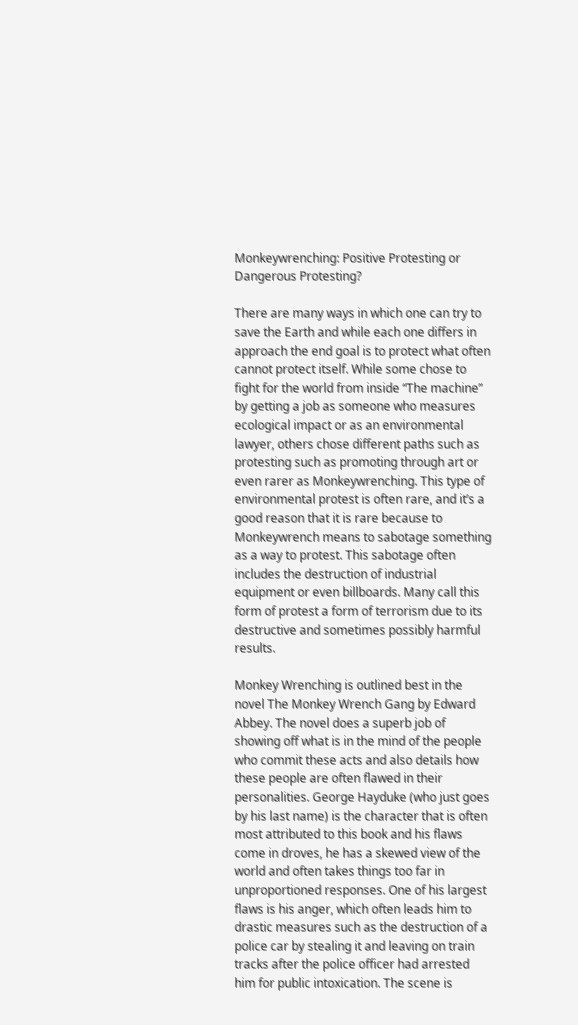Monkeywrenching: Positive Protesting or Dangerous Protesting?

There are many ways in which one can try to save the Earth and while each one differs in approach the end goal is to protect what often cannot protect itself. While some chose to fight for the world from inside “The machine” by getting a job as someone who measures ecological impact or as an environmental lawyer, others chose different paths such as protesting such as promoting through art or even rarer as Monkeywrenching. This type of environmental protest is often rare, and it’s a good reason that it is rare because to Monkeywrench means to sabotage something as a way to protest. This sabotage often includes the destruction of industrial equipment or even billboards. Many call this form of protest a form of terrorism due to its destructive and sometimes possibly harmful results.

Monkey Wrenching is outlined best in the novel The Monkey Wrench Gang by Edward Abbey. The novel does a superb job of showing off what is in the mind of the people who commit these acts and also details how these people are often flawed in their personalities. George Hayduke (who just goes by his last name) is the character that is often most attributed to this book and his flaws come in droves, he has a skewed view of the world and often takes things too far in unproportioned responses. One of his largest flaws is his anger, which often leads him to drastic measures such as the destruction of a police car by stealing it and leaving on train tracks after the police officer had arrested him for public intoxication. The scene is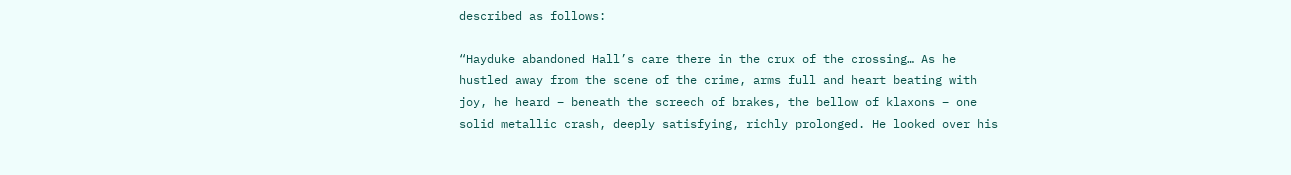described as follows:

“Hayduke abandoned Hall’s care there in the crux of the crossing… As he hustled away from the scene of the crime, arms full and heart beating with joy, he heard – beneath the screech of brakes, the bellow of klaxons – one solid metallic crash, deeply satisfying, richly prolonged. He looked over his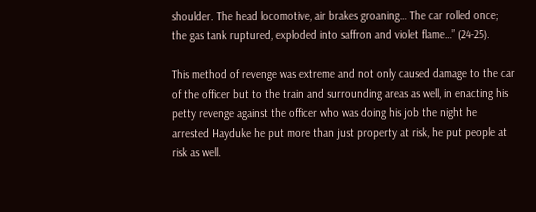shoulder. The head locomotive, air brakes groaning… The car rolled once; the gas tank ruptured, exploded into saffron and violet flame…” (24-25).

This method of revenge was extreme and not only caused damage to the car of the officer but to the train and surrounding areas as well, in enacting his petty revenge against the officer who was doing his job the night he arrested Hayduke he put more than just property at risk, he put people at risk as well.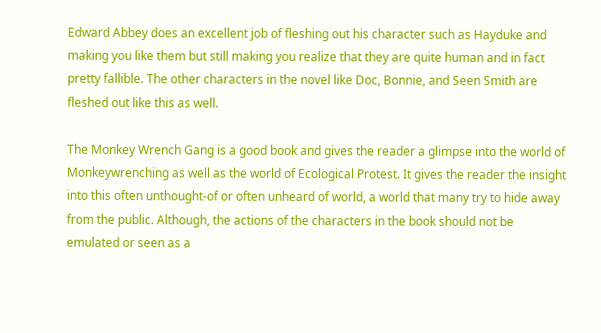Edward Abbey does an excellent job of fleshing out his character such as Hayduke and making you like them but still making you realize that they are quite human and in fact pretty fallible. The other characters in the novel like Doc, Bonnie, and Seen Smith are fleshed out like this as well.

The Monkey Wrench Gang is a good book and gives the reader a glimpse into the world of Monkeywrenching as well as the world of Ecological Protest. It gives the reader the insight into this often unthought-of or often unheard of world, a world that many try to hide away from the public. Although, the actions of the characters in the book should not be emulated or seen as a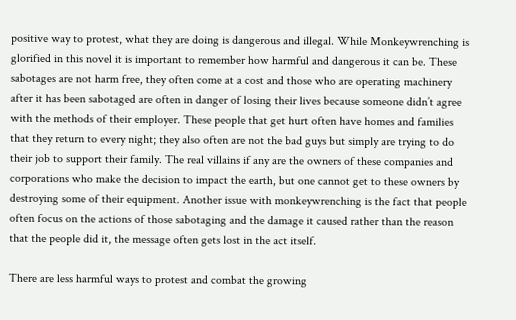positive way to protest, what they are doing is dangerous and illegal. While Monkeywrenching is glorified in this novel it is important to remember how harmful and dangerous it can be. These sabotages are not harm free, they often come at a cost and those who are operating machinery after it has been sabotaged are often in danger of losing their lives because someone didn’t agree with the methods of their employer. These people that get hurt often have homes and families that they return to every night; they also often are not the bad guys but simply are trying to do their job to support their family. The real villains if any are the owners of these companies and corporations who make the decision to impact the earth, but one cannot get to these owners by destroying some of their equipment. Another issue with monkeywrenching is the fact that people often focus on the actions of those sabotaging and the damage it caused rather than the reason that the people did it, the message often gets lost in the act itself.

There are less harmful ways to protest and combat the growing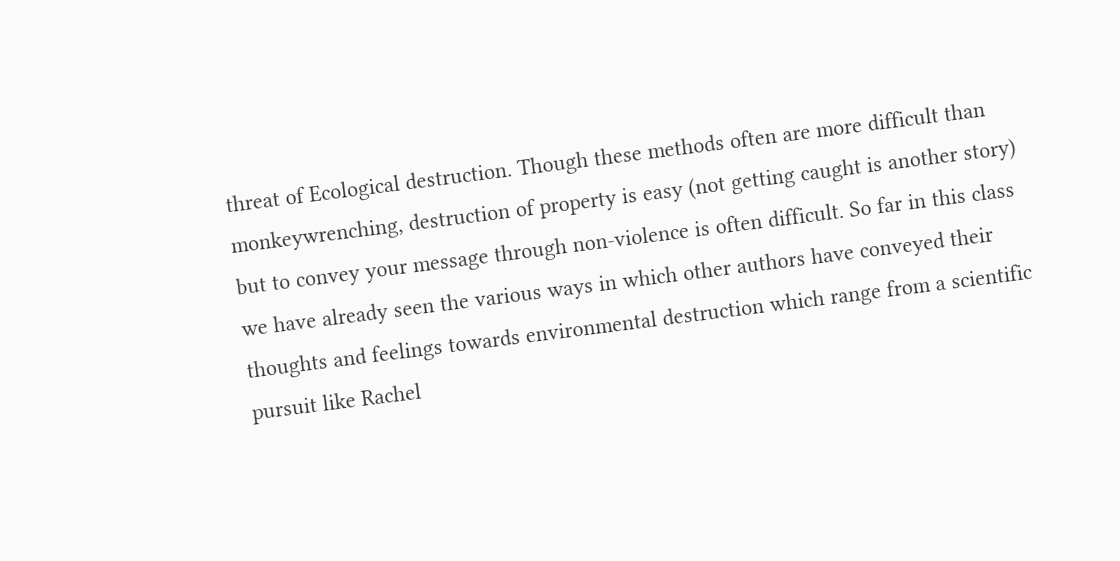threat of Ecological destruction. Though these methods often are more difficult than monkeywrenching, destruction of property is easy (not getting caught is another story) but to convey your message through non-violence is often difficult. So far in this class we have already seen the various ways in which other authors have conveyed their thoughts and feelings towards environmental destruction which range from a scientific pursuit like Rachel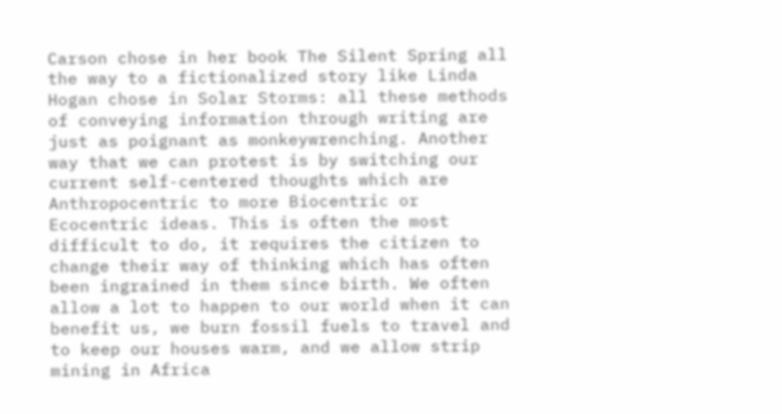Carson chose in her book The Silent Spring all the way to a fictionalized story like Linda Hogan chose in Solar Storms: all these methods of conveying information through writing are just as poignant as monkeywrenching. Another way that we can protest is by switching our current self-centered thoughts which are Anthropocentric to more Biocentric or Ecocentric ideas. This is often the most difficult to do, it requires the citizen to change their way of thinking which has often been ingrained in them since birth. We often allow a lot to happen to our world when it can benefit us, we burn fossil fuels to travel and to keep our houses warm, and we allow strip mining in Africa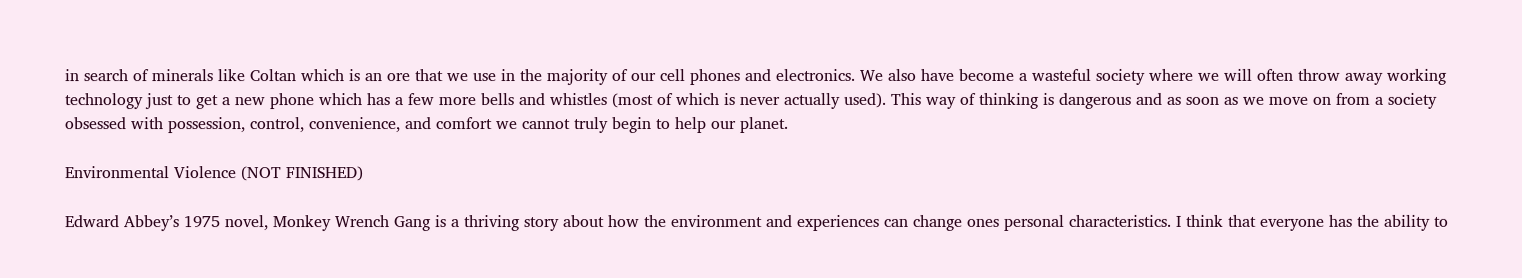in search of minerals like Coltan which is an ore that we use in the majority of our cell phones and electronics. We also have become a wasteful society where we will often throw away working technology just to get a new phone which has a few more bells and whistles (most of which is never actually used). This way of thinking is dangerous and as soon as we move on from a society obsessed with possession, control, convenience, and comfort we cannot truly begin to help our planet.

Environmental Violence (NOT FINISHED)

Edward Abbey’s 1975 novel, Monkey Wrench Gang is a thriving story about how the environment and experiences can change ones personal characteristics. I think that everyone has the ability to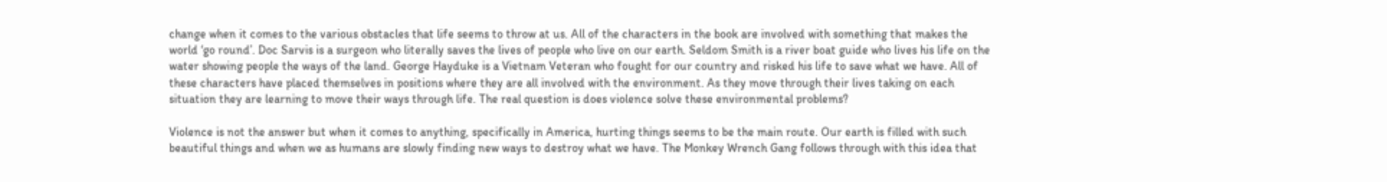change when it comes to the various obstacles that life seems to throw at us. All of the characters in the book are involved with something that makes the world ‘go round’. Doc Sarvis is a surgeon who literally saves the lives of people who live on our earth. Seldom Smith is a river boat guide who lives his life on the water showing people the ways of the land. George Hayduke is a Vietnam Veteran who fought for our country and risked his life to save what we have. All of these characters have placed themselves in positions where they are all involved with the environment. As they move through their lives taking on each situation they are learning to move their ways through life. The real question is does violence solve these environmental problems?

Violence is not the answer but when it comes to anything, specifically in America, hurting things seems to be the main route. Our earth is filled with such beautiful things and when we as humans are slowly finding new ways to destroy what we have. The Monkey Wrench Gang follows through with this idea that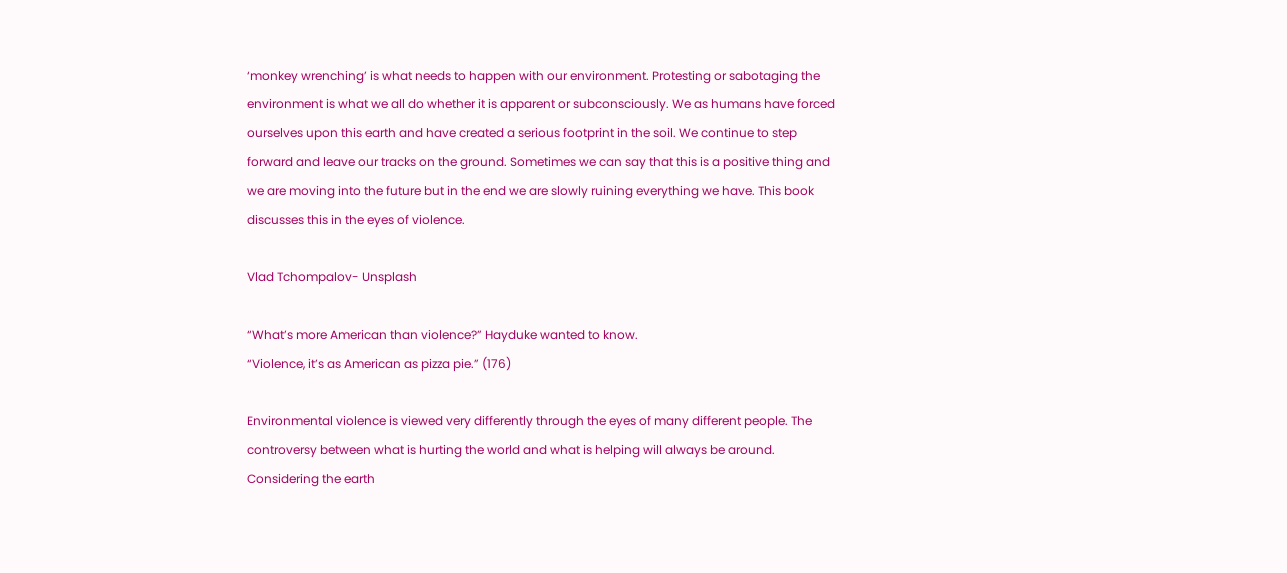‘monkey wrenching’ is what needs to happen with our environment. Protesting or sabotaging the environment is what we all do whether it is apparent or subconsciously. We as humans have forced ourselves upon this earth and have created a serious footprint in the soil. We continue to step forward and leave our tracks on the ground. Sometimes we can say that this is a positive thing and we are moving into the future but in the end we are slowly ruining everything we have. This book discusses this in the eyes of violence.

Vlad Tchompalov- Unsplash

“What’s more American than violence?” Hayduke wanted to know.
“Violence, it’s as American as pizza pie.” (176)

Environmental violence is viewed very differently through the eyes of many different people. The controversy between what is hurting the world and what is helping will always be around. Considering the earth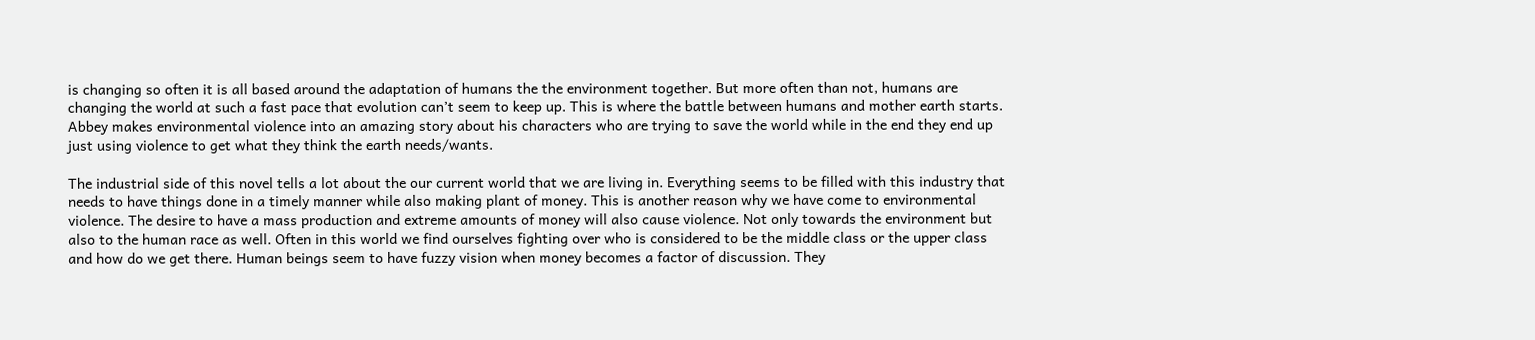is changing so often it is all based around the adaptation of humans the the environment together. But more often than not, humans are changing the world at such a fast pace that evolution can’t seem to keep up. This is where the battle between humans and mother earth starts. Abbey makes environmental violence into an amazing story about his characters who are trying to save the world while in the end they end up just using violence to get what they think the earth needs/wants.

The industrial side of this novel tells a lot about the our current world that we are living in. Everything seems to be filled with this industry that needs to have things done in a timely manner while also making plant of money. This is another reason why we have come to environmental violence. The desire to have a mass production and extreme amounts of money will also cause violence. Not only towards the environment but also to the human race as well. Often in this world we find ourselves fighting over who is considered to be the middle class or the upper class and how do we get there. Human beings seem to have fuzzy vision when money becomes a factor of discussion. They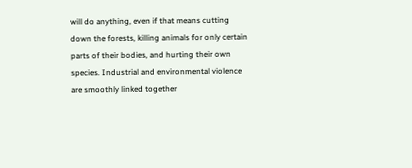will do anything, even if that means cutting down the forests, killing animals for only certain parts of their bodies, and hurting their own species. Industrial and environmental violence are smoothly linked together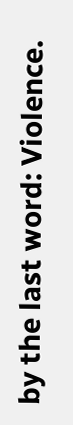by the last word: Violence.